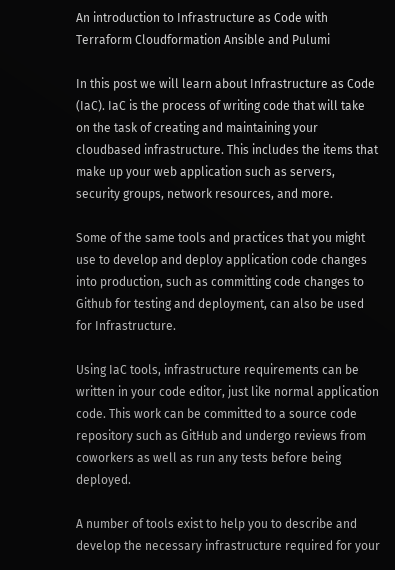An introduction to Infrastructure as Code with Terraform Cloudformation Ansible and Pulumi

In this post we will learn about Infrastructure as Code (IaC). IaC is the process of writing code that will take on the task of creating and maintaining your cloudbased infrastructure. This includes the items that make up your web application such as servers, security groups, network resources, and more.

Some of the same tools and practices that you might use to develop and deploy application code changes into production, such as committing code changes to Github for testing and deployment, can also be used for Infrastructure.

Using IaC tools, infrastructure requirements can be written in your code editor, just like normal application code. This work can be committed to a source code repository such as GitHub and undergo reviews from coworkers as well as run any tests before being deployed.

A number of tools exist to help you to describe and develop the necessary infrastructure required for your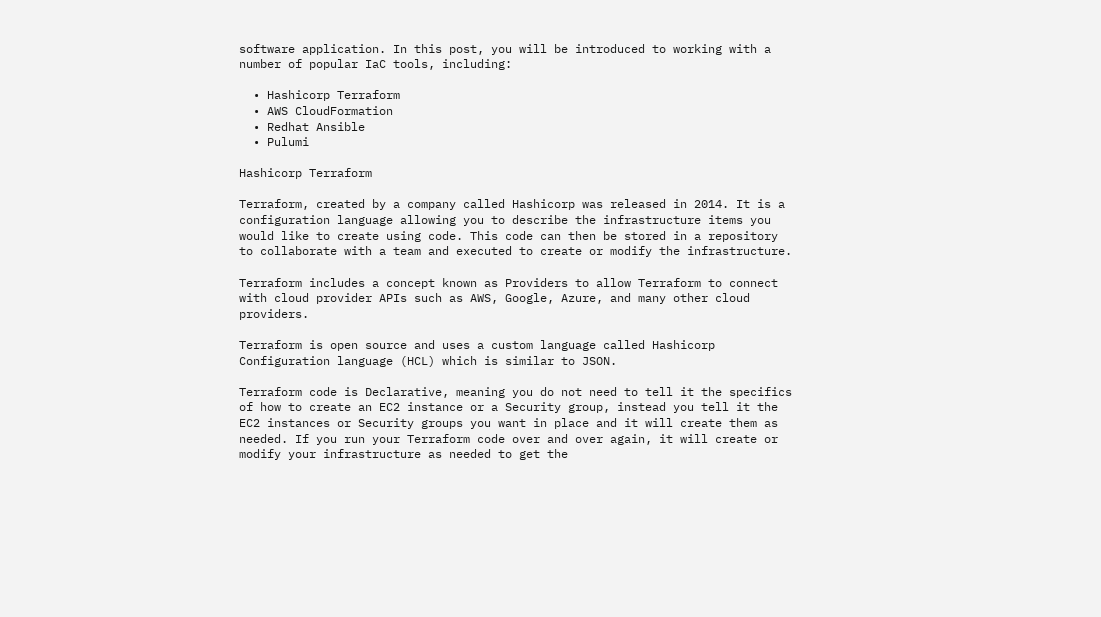software application. In this post, you will be introduced to working with a number of popular IaC tools, including:

  • Hashicorp Terraform
  • AWS CloudFormation
  • Redhat Ansible
  • Pulumi

Hashicorp Terraform

Terraform, created by a company called Hashicorp was released in 2014. It is a configuration language allowing you to describe the infrastructure items you would like to create using code. This code can then be stored in a repository to collaborate with a team and executed to create or modify the infrastructure.

Terraform includes a concept known as Providers to allow Terraform to connect with cloud provider APIs such as AWS, Google, Azure, and many other cloud providers.

Terraform is open source and uses a custom language called Hashicorp Configuration language (HCL) which is similar to JSON.

Terraform code is Declarative, meaning you do not need to tell it the specifics of how to create an EC2 instance or a Security group, instead you tell it the EC2 instances or Security groups you want in place and it will create them as needed. If you run your Terraform code over and over again, it will create or modify your infrastructure as needed to get the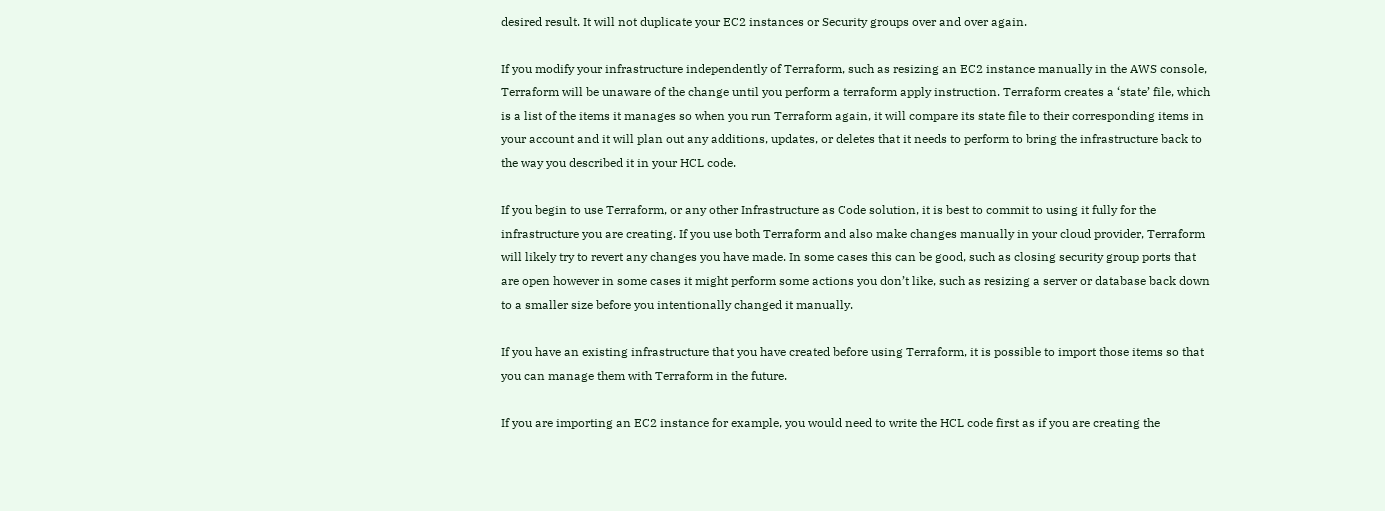desired result. It will not duplicate your EC2 instances or Security groups over and over again.

If you modify your infrastructure independently of Terraform, such as resizing an EC2 instance manually in the AWS console, Terraform will be unaware of the change until you perform a terraform apply instruction. Terraform creates a ‘state’ file, which is a list of the items it manages so when you run Terraform again, it will compare its state file to their corresponding items in your account and it will plan out any additions, updates, or deletes that it needs to perform to bring the infrastructure back to the way you described it in your HCL code.

If you begin to use Terraform, or any other Infrastructure as Code solution, it is best to commit to using it fully for the infrastructure you are creating. If you use both Terraform and also make changes manually in your cloud provider, Terraform will likely try to revert any changes you have made. In some cases this can be good, such as closing security group ports that are open however in some cases it might perform some actions you don’t like, such as resizing a server or database back down to a smaller size before you intentionally changed it manually.

If you have an existing infrastructure that you have created before using Terraform, it is possible to import those items so that you can manage them with Terraform in the future.

If you are importing an EC2 instance for example, you would need to write the HCL code first as if you are creating the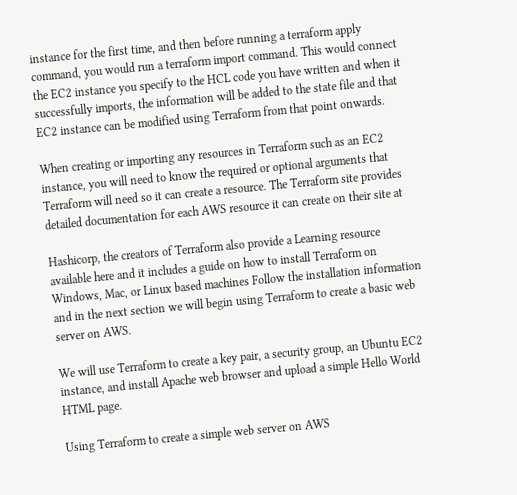instance for the first time, and then before running a terraform apply command, you would run a terraform import command. This would connect the EC2 instance you specify to the HCL code you have written and when it successfully imports, the information will be added to the state file and that EC2 instance can be modified using Terraform from that point onwards.

When creating or importing any resources in Terraform such as an EC2 instance, you will need to know the required or optional arguments that Terraform will need so it can create a resource. The Terraform site provides detailed documentation for each AWS resource it can create on their site at

Hashicorp, the creators of Terraform also provide a Learning resource available here and it includes a guide on how to install Terraform on Windows, Mac, or Linux based machines Follow the installation information and in the next section we will begin using Terraform to create a basic web server on AWS.

We will use Terraform to create a key pair, a security group, an Ubuntu EC2 instance, and install Apache web browser and upload a simple Hello World HTML page.

Using Terraform to create a simple web server on AWS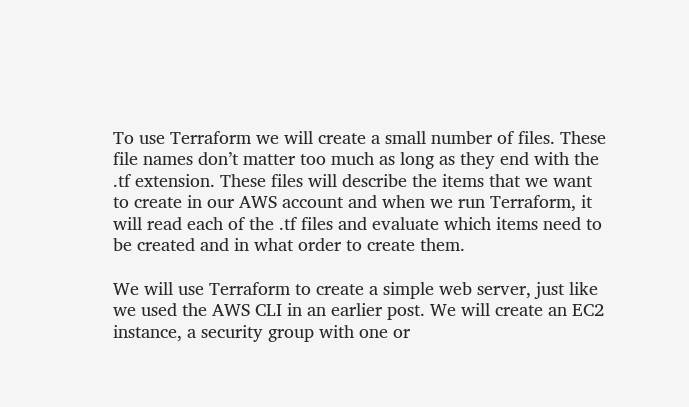To use Terraform we will create a small number of files. These file names don’t matter too much as long as they end with the .tf extension. These files will describe the items that we want to create in our AWS account and when we run Terraform, it will read each of the .tf files and evaluate which items need to be created and in what order to create them.

We will use Terraform to create a simple web server, just like we used the AWS CLI in an earlier post. We will create an EC2 instance, a security group with one or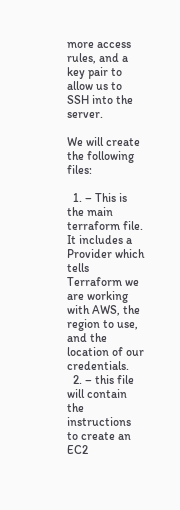more access rules, and a key pair to allow us to SSH into the server.

We will create the following files:

  1. – This is the main terraform file. It includes a Provider which tells Terraform we are working with AWS, the region to use, and the location of our credentials.
  2. – this file will contain the instructions to create an EC2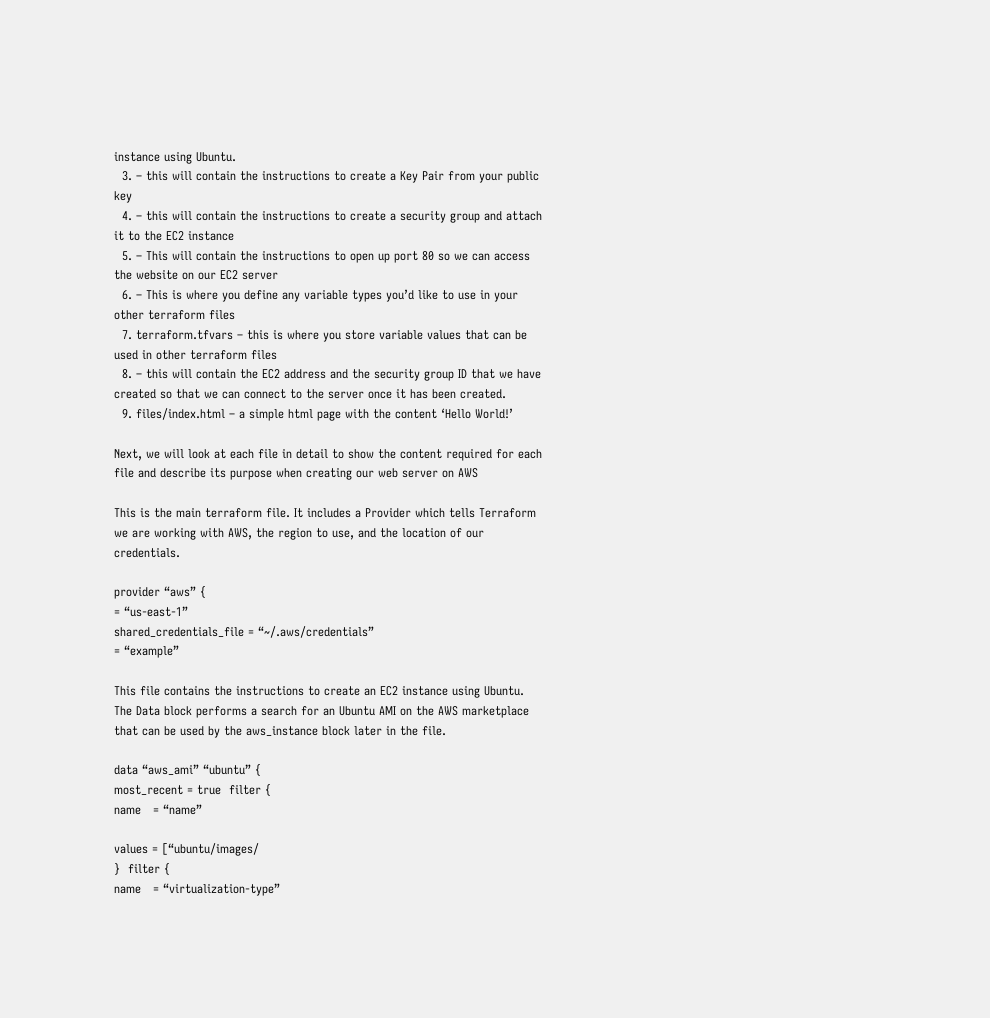instance using Ubuntu.
  3. – this will contain the instructions to create a Key Pair from your public key
  4. – this will contain the instructions to create a security group and attach it to the EC2 instance
  5. – This will contain the instructions to open up port 80 so we can access the website on our EC2 server
  6. – This is where you define any variable types you’d like to use in your other terraform files
  7. terraform.tfvars – this is where you store variable values that can be used in other terraform files
  8. – this will contain the EC2 address and the security group ID that we have created so that we can connect to the server once it has been created.
  9. files/index.html – a simple html page with the content ‘Hello World!’

Next, we will look at each file in detail to show the content required for each file and describe its purpose when creating our web server on AWS

This is the main terraform file. It includes a Provider which tells Terraform we are working with AWS, the region to use, and the location of our credentials.

provider “aws” {
= “us-east-1”
shared_credentials_file = “~/.aws/credentials”
= “example”

This file contains the instructions to create an EC2 instance using Ubuntu. The Data block performs a search for an Ubuntu AMI on the AWS marketplace that can be used by the aws_instance block later in the file.

data “aws_ami” “ubuntu” {
most_recent = true  filter {
name   = “name”

values = [“ubuntu/images/
}  filter {
name   = “virtualization-type”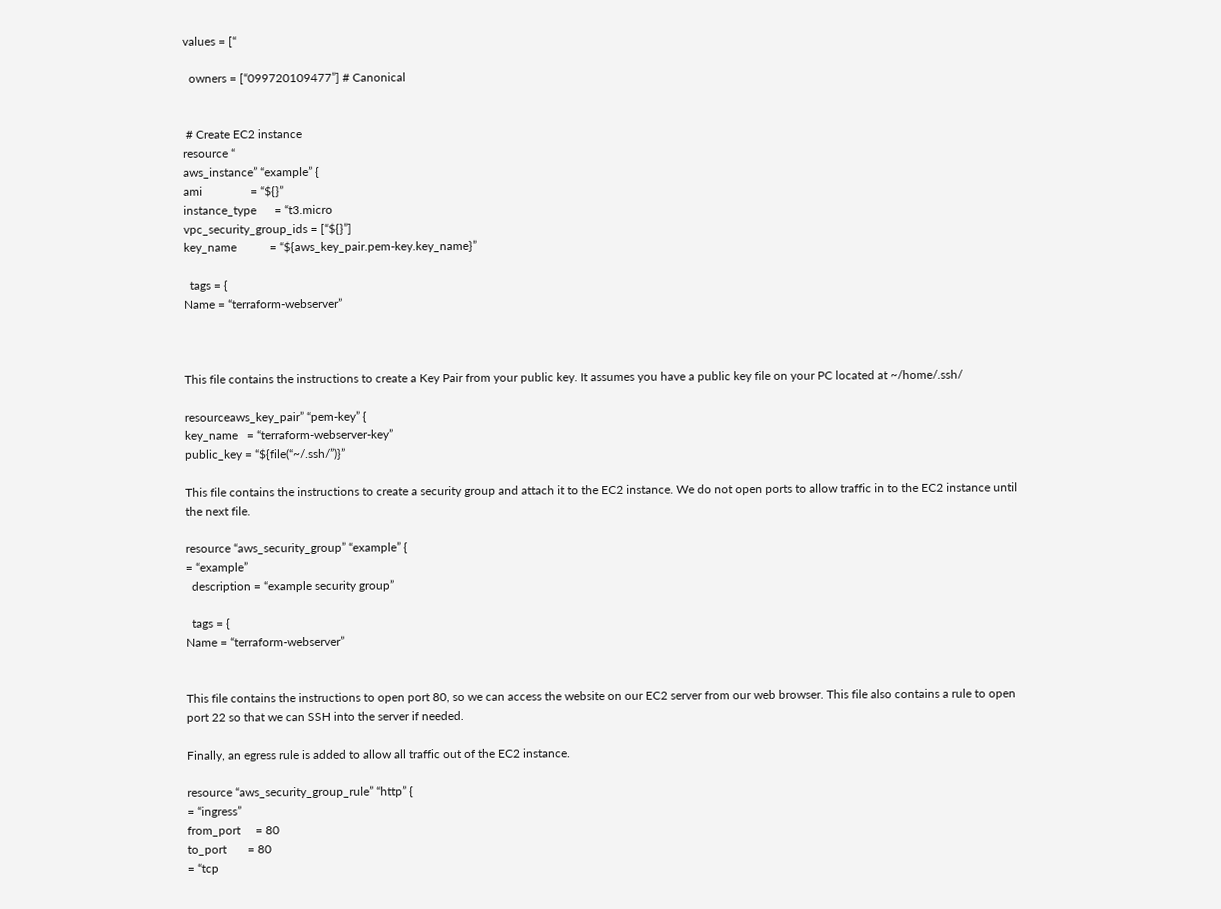values = [“

  owners = [“099720109477”] # Canonical


 # Create EC2 instance
resource “
aws_instance” “example” {
ami                = “${}”
instance_type      = “t3.micro
vpc_security_group_ids = [“${}”]
key_name           = “${aws_key_pair.pem-key.key_name}”

  tags = {
Name = “terraform-webserver”



This file contains the instructions to create a Key Pair from your public key. It assumes you have a public key file on your PC located at ~/home/.ssh/

resourceaws_key_pair” “pem-key” {
key_name   = “terraform-webserver-key”
public_key = “${file(“~/.ssh/”)}”

This file contains the instructions to create a security group and attach it to the EC2 instance. We do not open ports to allow traffic in to the EC2 instance until the next file.

resource “aws_security_group” “example” {
= “example”
  description = “example security group”

  tags = {
Name = “terraform-webserver”


This file contains the instructions to open port 80, so we can access the website on our EC2 server from our web browser. This file also contains a rule to open port 22 so that we can SSH into the server if needed.

Finally, an egress rule is added to allow all traffic out of the EC2 instance.

resource “aws_security_group_rule” “http” {
= “ingress”
from_port     = 80
to_port       = 80
= “tcp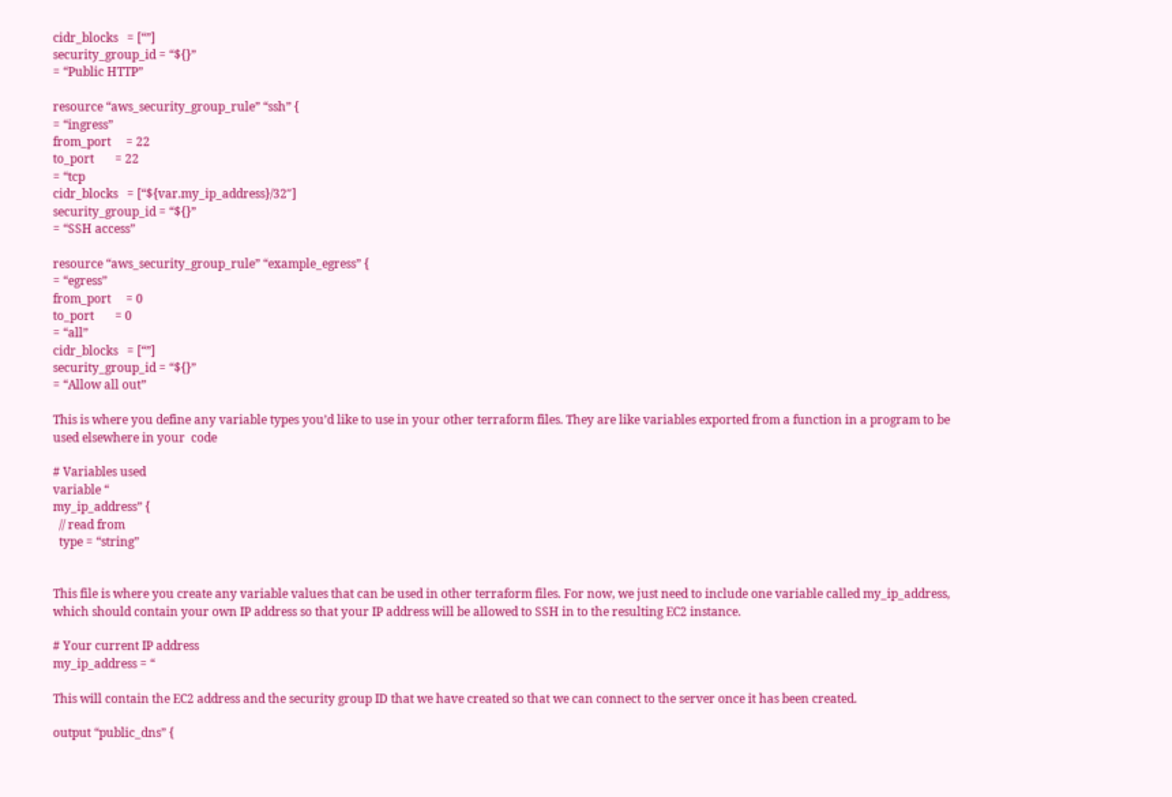cidr_blocks   = [“”]
security_group_id = “${}”
= “Public HTTP”

resource “aws_security_group_rule” “ssh” {
= “ingress”
from_port     = 22
to_port       = 22
= “tcp
cidr_blocks   = [“${var.my_ip_address}/32″]
security_group_id = “${}”
= “SSH access”

resource “aws_security_group_rule” “example_egress” {
= “egress”
from_port     = 0
to_port       = 0
= “all”
cidr_blocks   = [“”]
security_group_id = “${}”
= “Allow all out”

This is where you define any variable types you’d like to use in your other terraform files. They are like variables exported from a function in a program to be used elsewhere in your  code

# Variables used
variable “
my_ip_address” {
  // read from
  type = “string”


This file is where you create any variable values that can be used in other terraform files. For now, we just need to include one variable called my_ip_address, which should contain your own IP address so that your IP address will be allowed to SSH in to the resulting EC2 instance.

# Your current IP address
my_ip_address = “

This will contain the EC2 address and the security group ID that we have created so that we can connect to the server once it has been created.

output “public_dns” {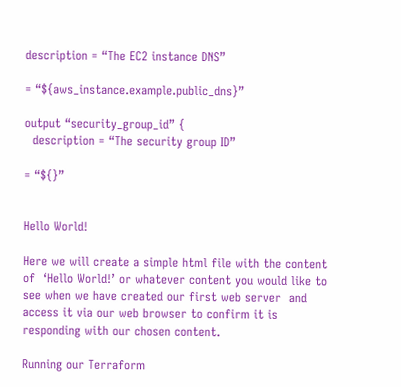description = “The EC2 instance DNS”

= “${aws_instance.example.public_dns}”

output “security_group_id” {
  description = “The security group ID”

= “${}”


Hello World!

Here we will create a simple html file with the content of  ‘Hello World!’ or whatever content you would like to see when we have created our first web server  and access it via our web browser to confirm it is responding with our chosen content.

Running our Terraform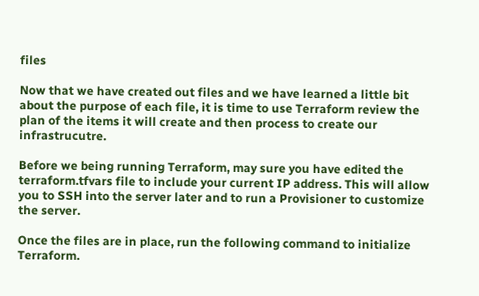files

Now that we have created out files and we have learned a little bit about the purpose of each file, it is time to use Terraform review the plan of the items it will create and then process to create our infrastrucutre.

Before we being running Terraform, may sure you have edited the terraform.tfvars file to include your current IP address. This will allow you to SSH into the server later and to run a Provisioner to customize the server.

Once the files are in place, run the following command to initialize Terraform.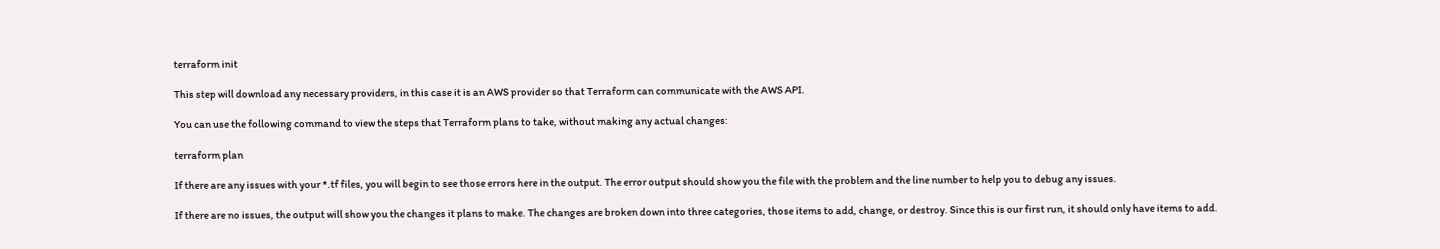terraform init

This step will download any necessary providers, in this case it is an AWS provider so that Terraform can communicate with the AWS API.

You can use the following command to view the steps that Terraform plans to take, without making any actual changes:

terraform plan

If there are any issues with your *.tf files, you will begin to see those errors here in the output. The error output should show you the file with the problem and the line number to help you to debug any issues.

If there are no issues, the output will show you the changes it plans to make. The changes are broken down into three categories, those items to add, change, or destroy. Since this is our first run, it should only have items to add.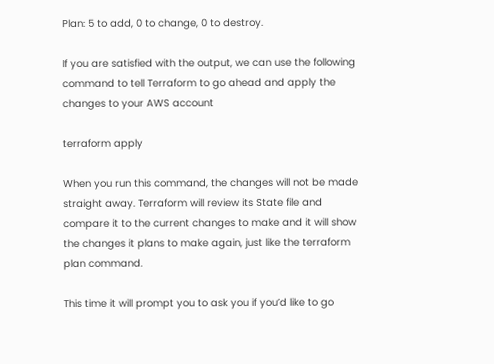Plan: 5 to add, 0 to change, 0 to destroy.

If you are satisfied with the output, we can use the following command to tell Terraform to go ahead and apply the changes to your AWS account

terraform apply

When you run this command, the changes will not be made straight away. Terraform will review its State file and compare it to the current changes to make and it will show the changes it plans to make again, just like the terraform plan command.

This time it will prompt you to ask you if you’d like to go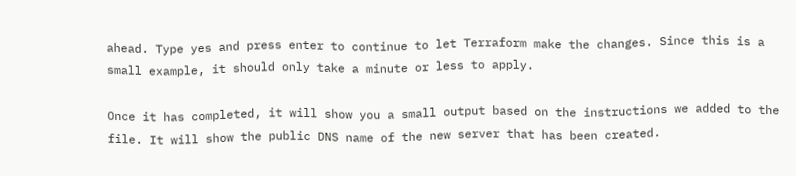ahead. Type yes and press enter to continue to let Terraform make the changes. Since this is a small example, it should only take a minute or less to apply.

Once it has completed, it will show you a small output based on the instructions we added to the file. It will show the public DNS name of the new server that has been created.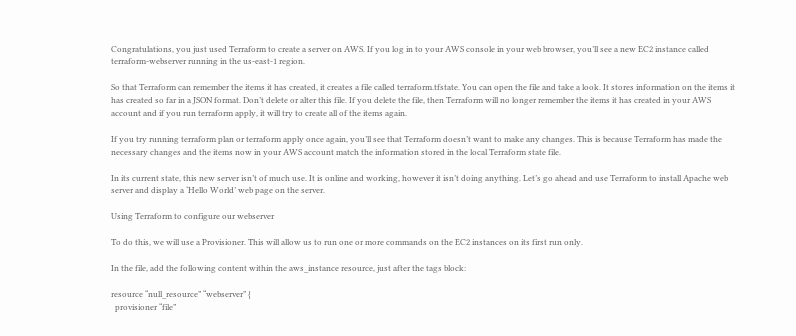Congratulations, you just used Terraform to create a server on AWS. If you log in to your AWS console in your web browser, you’ll see a new EC2 instance called terraform-webserver running in the us-east-1 region.

So that Terraform can remember the items it has created, it creates a file called terraform.tfstate. You can open the file and take a look. It stores information on the items it has created so far in a JSON format. Don’t delete or alter this file. If you delete the file, then Terraform will no longer remember the items it has created in your AWS account and if you run terraform apply, it will try to create all of the items again.

If you try running terraform plan or terraform apply once again, you’ll see that Terraform doesn’t want to make any changes. This is because Terraform has made the necessary changes and the items now in your AWS account match the information stored in the local Terraform state file.

In its current state, this new server isn’t of much use. It is online and working, however it isn’t doing anything. Let’s go ahead and use Terraform to install Apache web server and display a ‘Hello World’ web page on the server.

Using Terraform to configure our webserver

To do this, we will use a Provisioner. This will allow us to run one or more commands on the EC2 instances on its first run only.

In the file, add the following content within the aws_instance resource, just after the tags block:

resource “null_resource” “webserver” {
  provisioner “file”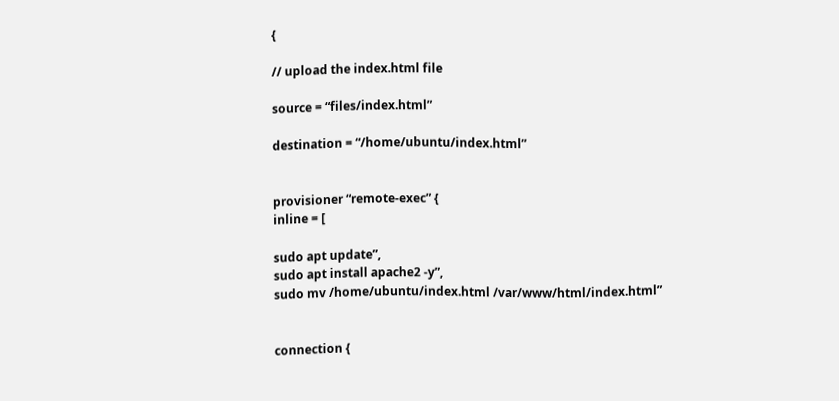{

// upload the index.html file

source = “files/index.html”

destination = “/home/ubuntu/index.html”


provisioner “remote-exec” {
inline = [

sudo apt update”,
sudo apt install apache2 -y”,
sudo mv /home/ubuntu/index.html /var/www/html/index.html”


connection {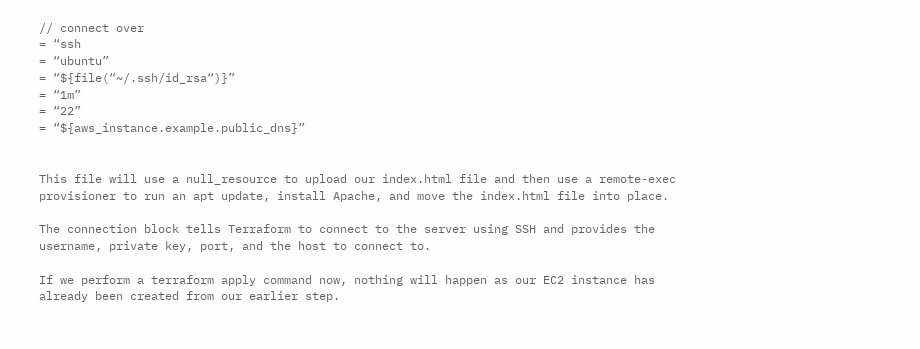// connect over
= “ssh
= “ubuntu”
= “${file(“~/.ssh/id_rsa“)}”
= “1m”
= “22”
= “${aws_instance.example.public_dns}”


This file will use a null_resource to upload our index.html file and then use a remote-exec provisioner to run an apt update, install Apache, and move the index.html file into place.

The connection block tells Terraform to connect to the server using SSH and provides the username, private key, port, and the host to connect to.

If we perform a terraform apply command now, nothing will happen as our EC2 instance has already been created from our earlier step.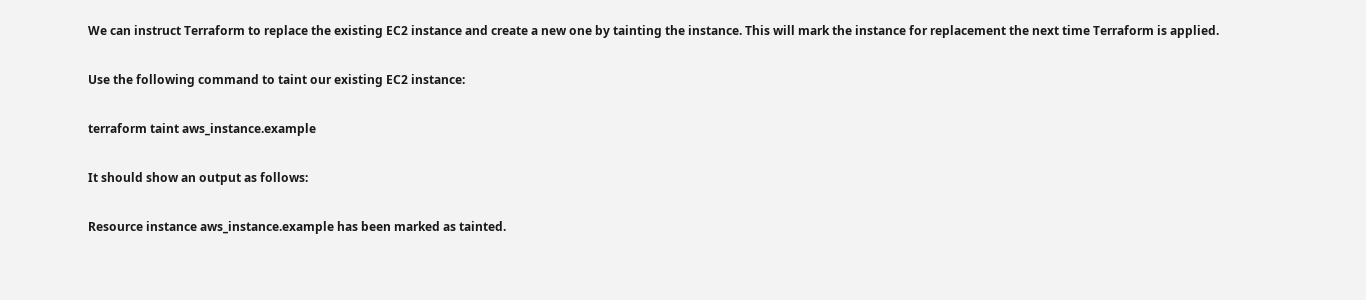We can instruct Terraform to replace the existing EC2 instance and create a new one by tainting the instance. This will mark the instance for replacement the next time Terraform is applied.

Use the following command to taint our existing EC2 instance:

terraform taint aws_instance.example

It should show an output as follows:

Resource instance aws_instance.example has been marked as tainted.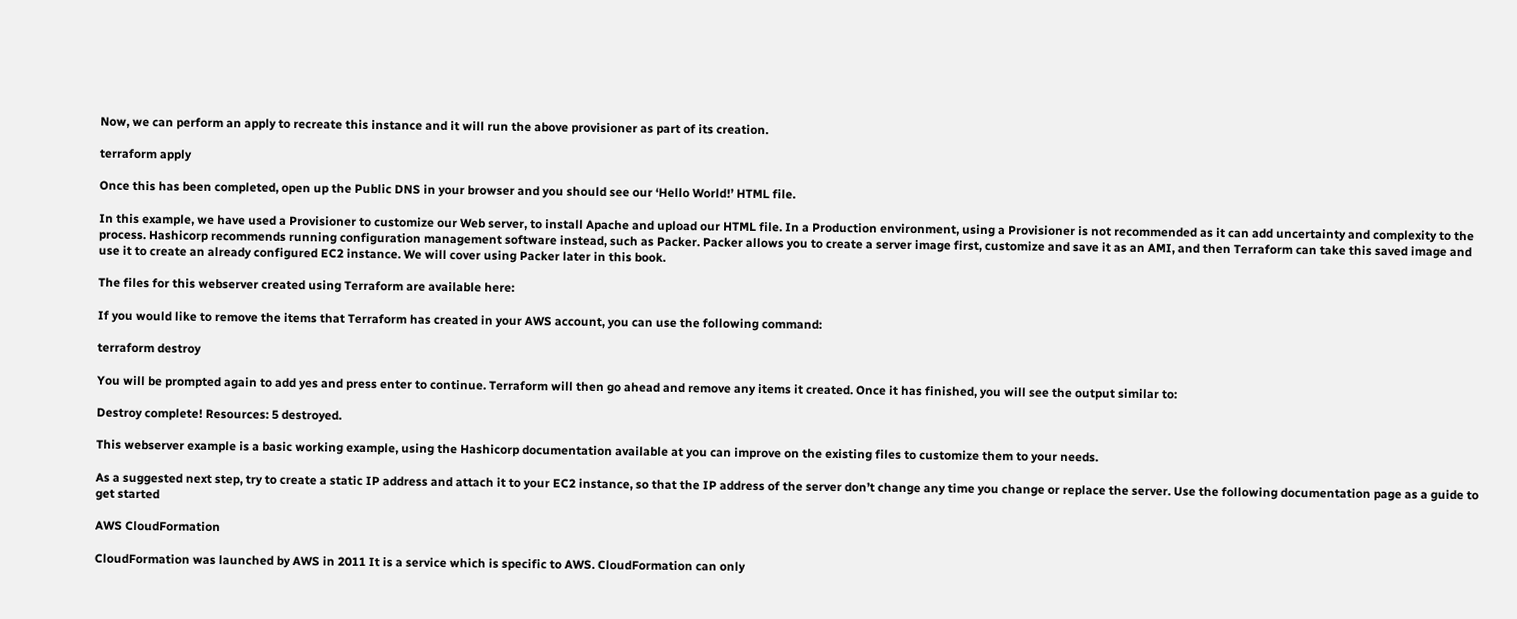Now, we can perform an apply to recreate this instance and it will run the above provisioner as part of its creation.

terraform apply

Once this has been completed, open up the Public DNS in your browser and you should see our ‘Hello World!’ HTML file.

In this example, we have used a Provisioner to customize our Web server, to install Apache and upload our HTML file. In a Production environment, using a Provisioner is not recommended as it can add uncertainty and complexity to the process. Hashicorp recommends running configuration management software instead, such as Packer. Packer allows you to create a server image first, customize and save it as an AMI, and then Terraform can take this saved image and use it to create an already configured EC2 instance. We will cover using Packer later in this book.

The files for this webserver created using Terraform are available here:

If you would like to remove the items that Terraform has created in your AWS account, you can use the following command:

terraform destroy

You will be prompted again to add yes and press enter to continue. Terraform will then go ahead and remove any items it created. Once it has finished, you will see the output similar to:

Destroy complete! Resources: 5 destroyed.

This webserver example is a basic working example, using the Hashicorp documentation available at you can improve on the existing files to customize them to your needs.

As a suggested next step, try to create a static IP address and attach it to your EC2 instance, so that the IP address of the server don’t change any time you change or replace the server. Use the following documentation page as a guide to get started

AWS CloudFormation

CloudFormation was launched by AWS in 2011 It is a service which is specific to AWS. CloudFormation can only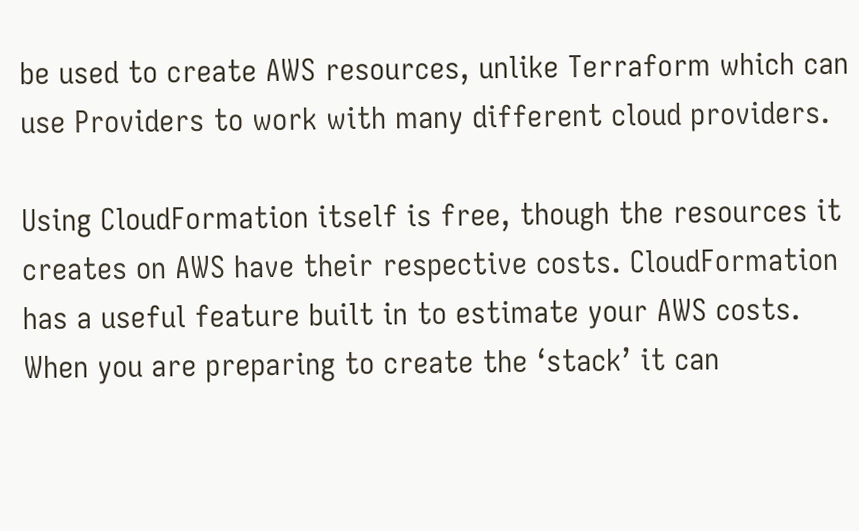be used to create AWS resources, unlike Terraform which can use Providers to work with many different cloud providers.

Using CloudFormation itself is free, though the resources it creates on AWS have their respective costs. CloudFormation has a useful feature built in to estimate your AWS costs. When you are preparing to create the ‘stack’ it can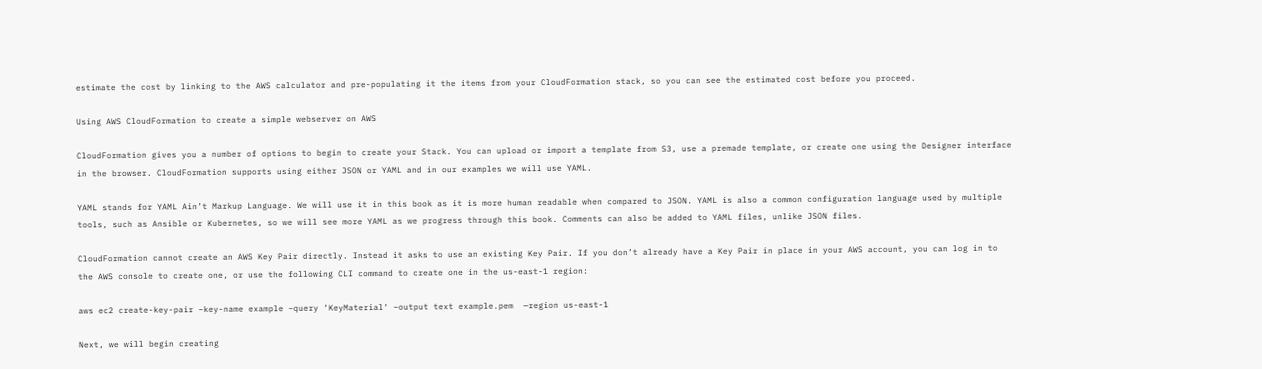estimate the cost by linking to the AWS calculator and pre-populating it the items from your CloudFormation stack, so you can see the estimated cost before you proceed.

Using AWS CloudFormation to create a simple webserver on AWS

CloudFormation gives you a number of options to begin to create your Stack. You can upload or import a template from S3, use a premade template, or create one using the Designer interface in the browser. CloudFormation supports using either JSON or YAML and in our examples we will use YAML.

YAML stands for YAML Ain’t Markup Language. We will use it in this book as it is more human readable when compared to JSON. YAML is also a common configuration language used by multiple tools, such as Ansible or Kubernetes, so we will see more YAML as we progress through this book. Comments can also be added to YAML files, unlike JSON files.

CloudFormation cannot create an AWS Key Pair directly. Instead it asks to use an existing Key Pair. If you don’t already have a Key Pair in place in your AWS account, you can log in to the AWS console to create one, or use the following CLI command to create one in the us-east-1 region:

aws ec2 create-key-pair –key-name example –query ‘KeyMaterial‘ –output text example.pem  —region us-east-1

Next, we will begin creating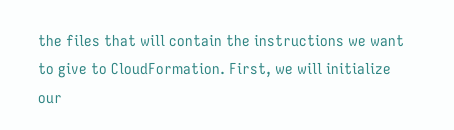the files that will contain the instructions we want to give to CloudFormation. First, we will initialize our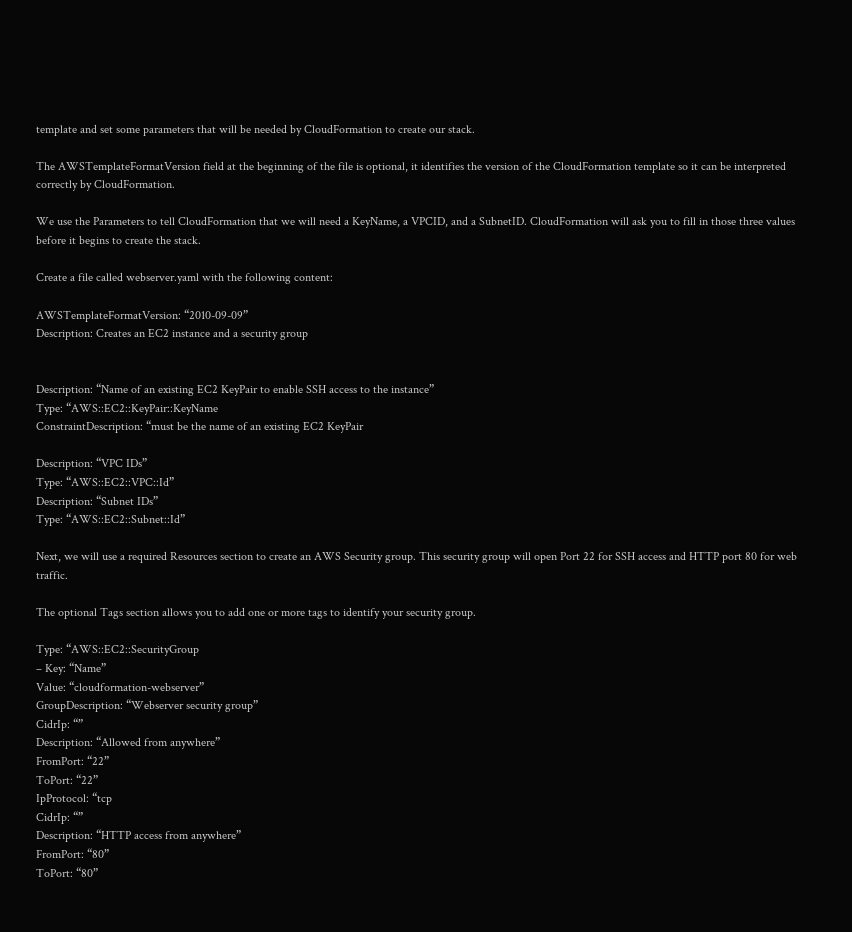template and set some parameters that will be needed by CloudFormation to create our stack.

The AWSTemplateFormatVersion field at the beginning of the file is optional, it identifies the version of the CloudFormation template so it can be interpreted correctly by CloudFormation.

We use the Parameters to tell CloudFormation that we will need a KeyName, a VPCID, and a SubnetID. CloudFormation will ask you to fill in those three values before it begins to create the stack.

Create a file called webserver.yaml with the following content:

AWSTemplateFormatVersion: “2010-09-09”
Description: Creates an EC2 instance and a security group


Description: “Name of an existing EC2 KeyPair to enable SSH access to the instance”
Type: “AWS::EC2::KeyPair::KeyName
ConstraintDescription: “must be the name of an existing EC2 KeyPair

Description: “VPC IDs”
Type: “AWS::EC2::VPC::Id”
Description: “Subnet IDs”
Type: “AWS::EC2::Subnet::Id”

Next, we will use a required Resources section to create an AWS Security group. This security group will open Port 22 for SSH access and HTTP port 80 for web traffic.

The optional Tags section allows you to add one or more tags to identify your security group.

Type: “AWS::EC2::SecurityGroup
– Key: “Name”
Value: “cloudformation-webserver”
GroupDescription: “Webserver security group”
CidrIp: “”
Description: “Allowed from anywhere”
FromPort: “22”
ToPort: “22”
IpProtocol: “tcp
CidrIp: “”
Description: “HTTP access from anywhere”
FromPort: “80”
ToPort: “80”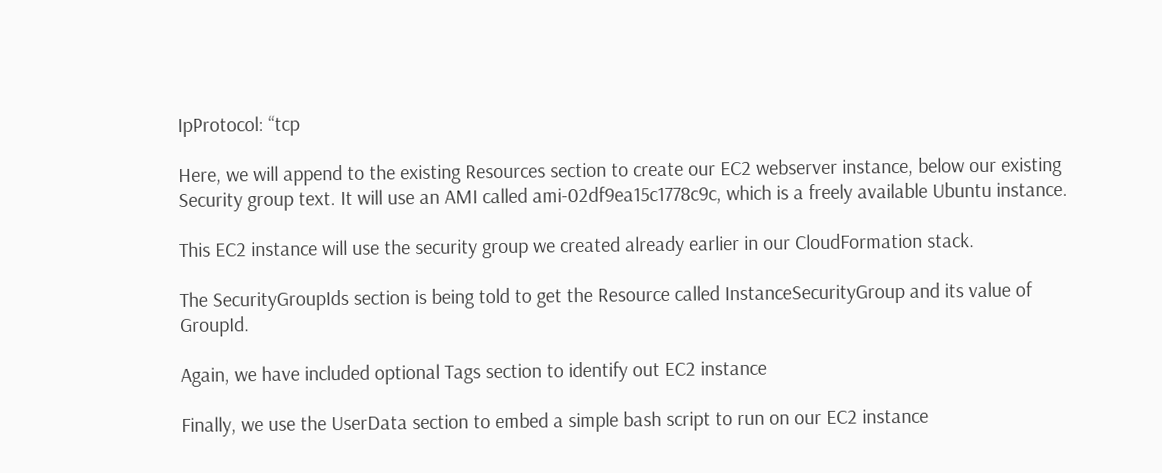IpProtocol: “tcp

Here, we will append to the existing Resources section to create our EC2 webserver instance, below our existing Security group text. It will use an AMI called ami-02df9ea15c1778c9c, which is a freely available Ubuntu instance.

This EC2 instance will use the security group we created already earlier in our CloudFormation stack.

The SecurityGroupIds section is being told to get the Resource called InstanceSecurityGroup and its value of GroupId.

Again, we have included optional Tags section to identify out EC2 instance

Finally, we use the UserData section to embed a simple bash script to run on our EC2 instance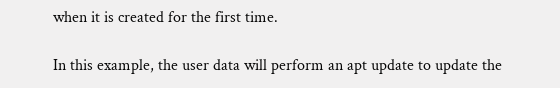when it is created for the first time.

In this example, the user data will perform an apt update to update the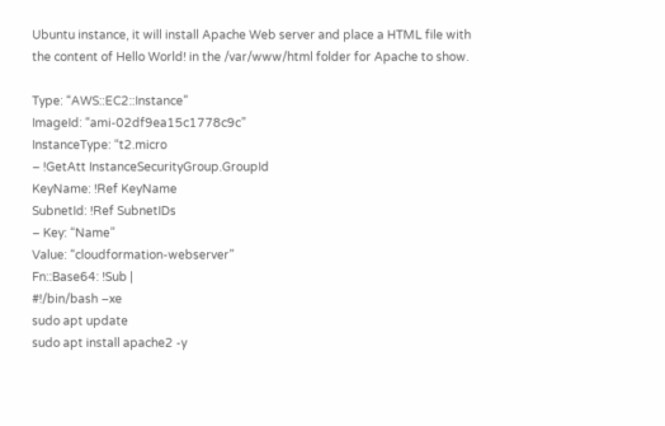Ubuntu instance, it will install Apache Web server and place a HTML file with the content of Hello World! in the /var/www/html folder for Apache to show.

Type: “AWS::EC2::Instance”
ImageId: “ami-02df9ea15c1778c9c”
InstanceType: “t2.micro
– !GetAtt InstanceSecurityGroup.GroupId
KeyName: !Ref KeyName
SubnetId: !Ref SubnetIDs
– Key: “Name”
Value: “cloudformation-webserver”
Fn::Base64: !Sub |
#!/bin/bash –xe
sudo apt update
sudo apt install apache2 -y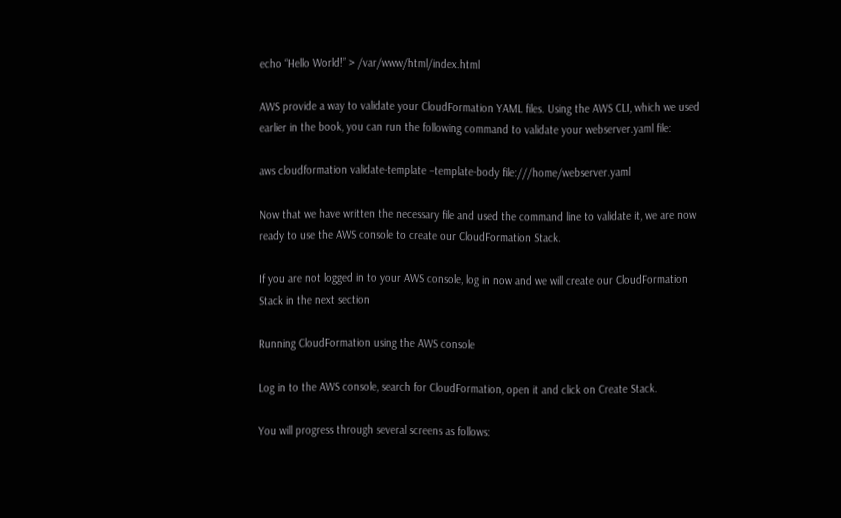echo “Hello World!” > /var/www/html/index.html

AWS provide a way to validate your CloudFormation YAML files. Using the AWS CLI, which we used earlier in the book, you can run the following command to validate your webserver.yaml file:

aws cloudformation validate-template –template-body file:///home/webserver.yaml

Now that we have written the necessary file and used the command line to validate it, we are now ready to use the AWS console to create our CloudFormation Stack.

If you are not logged in to your AWS console, log in now and we will create our CloudFormation Stack in the next section

Running CloudFormation using the AWS console

Log in to the AWS console, search for CloudFormation, open it and click on Create Stack.

You will progress through several screens as follows: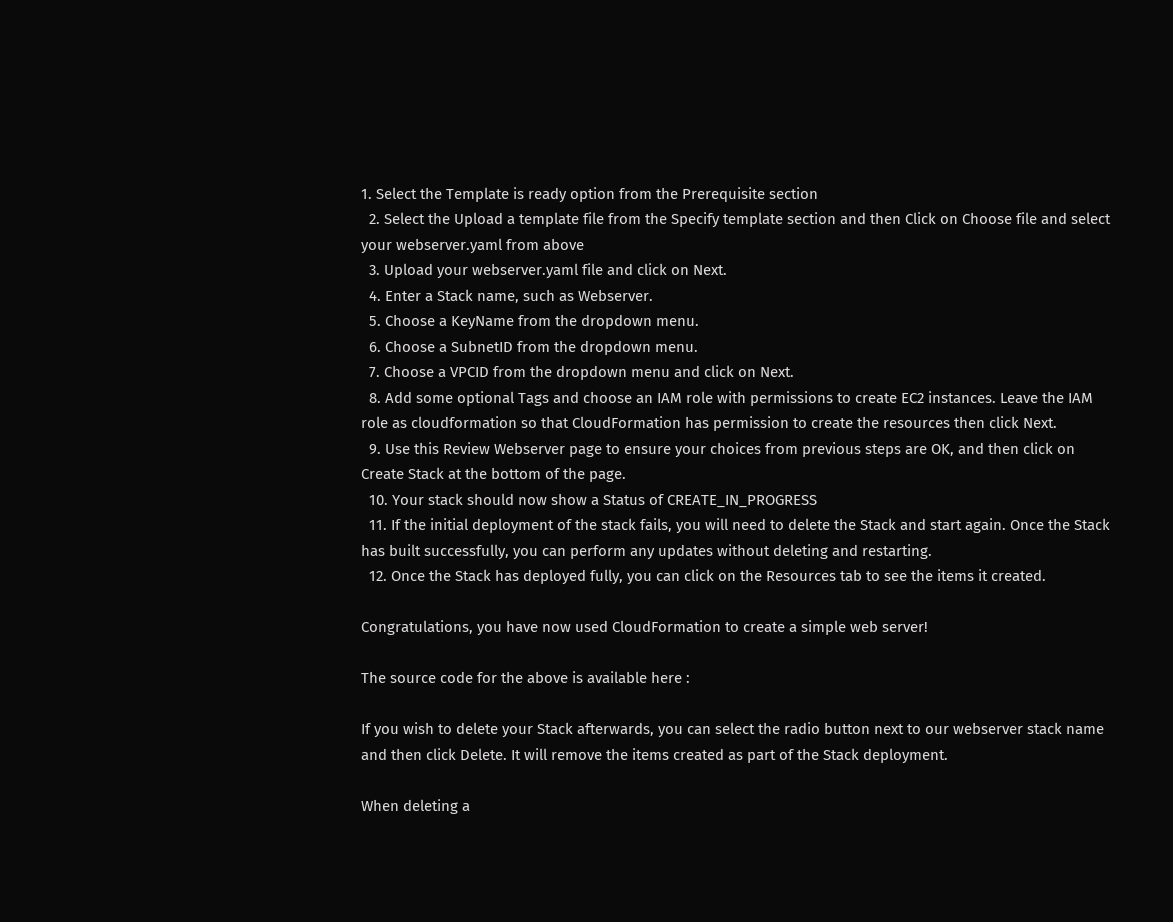1. Select the Template is ready option from the Prerequisite section
  2. Select the Upload a template file from the Specify template section and then Click on Choose file and select your webserver.yaml from above
  3. Upload your webserver.yaml file and click on Next.
  4. Enter a Stack name, such as Webserver.
  5. Choose a KeyName from the dropdown menu.
  6. Choose a SubnetID from the dropdown menu.
  7. Choose a VPCID from the dropdown menu and click on Next.
  8. Add some optional Tags and choose an IAM role with permissions to create EC2 instances. Leave the IAM role as cloudformation so that CloudFormation has permission to create the resources then click Next.
  9. Use this Review Webserver page to ensure your choices from previous steps are OK, and then click on Create Stack at the bottom of the page.
  10. Your stack should now show a Status of CREATE_IN_PROGRESS
  11. If the initial deployment of the stack fails, you will need to delete the Stack and start again. Once the Stack has built successfully, you can perform any updates without deleting and restarting.
  12. Once the Stack has deployed fully, you can click on the Resources tab to see the items it created.

Congratulations, you have now used CloudFormation to create a simple web server!

The source code for the above is available here :

If you wish to delete your Stack afterwards, you can select the radio button next to our webserver stack name and then click Delete. It will remove the items created as part of the Stack deployment.

When deleting a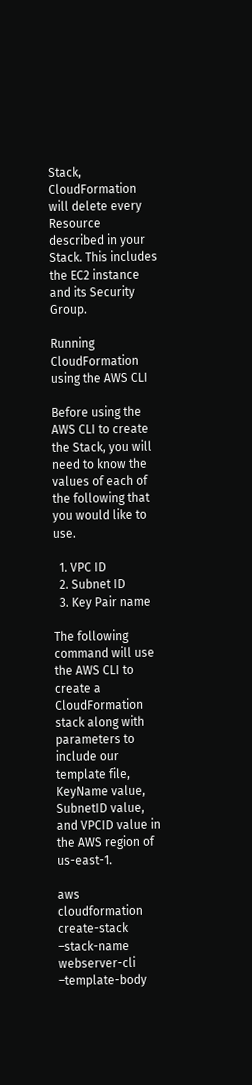Stack, CloudFormation will delete every Resource described in your Stack. This includes the EC2 instance and its Security Group.

Running CloudFormation using the AWS CLI

Before using the AWS CLI to create the Stack, you will need to know the values of each of the following that you would like to use.

  1. VPC ID
  2. Subnet ID
  3. Key Pair name

The following command will use the AWS CLI to create a CloudFormation stack along with parameters to include our template file, KeyName value, SubnetID value, and VPCID value in the AWS region of us-east-1.

aws cloudformation create-stack –stack-name webserver-cli –template-body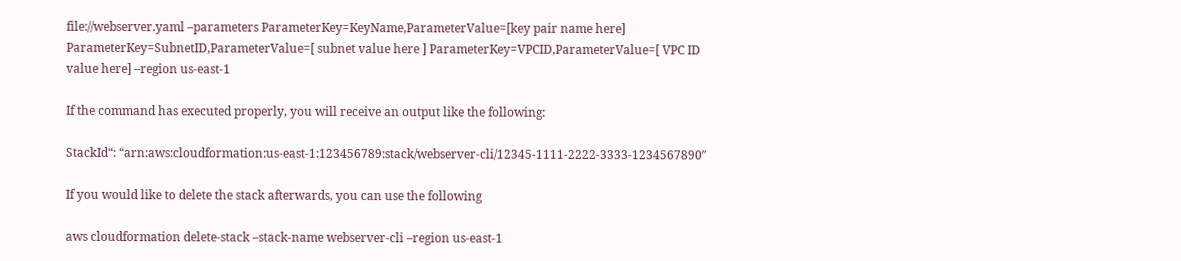file://webserver.yaml –parameters ParameterKey=KeyName,ParameterValue=[key pair name here] ParameterKey=SubnetID,ParameterValue=[ subnet value here ] ParameterKey=VPCID,ParameterValue=[ VPC ID value here] –region us-east-1

If the command has executed properly, you will receive an output like the following:

StackId“: “arn:aws:cloudformation:us-east-1:123456789:stack/webserver-cli/12345-1111-2222-3333-1234567890″

If you would like to delete the stack afterwards, you can use the following

aws cloudformation delete-stack –stack-name webserver-cli –region us-east-1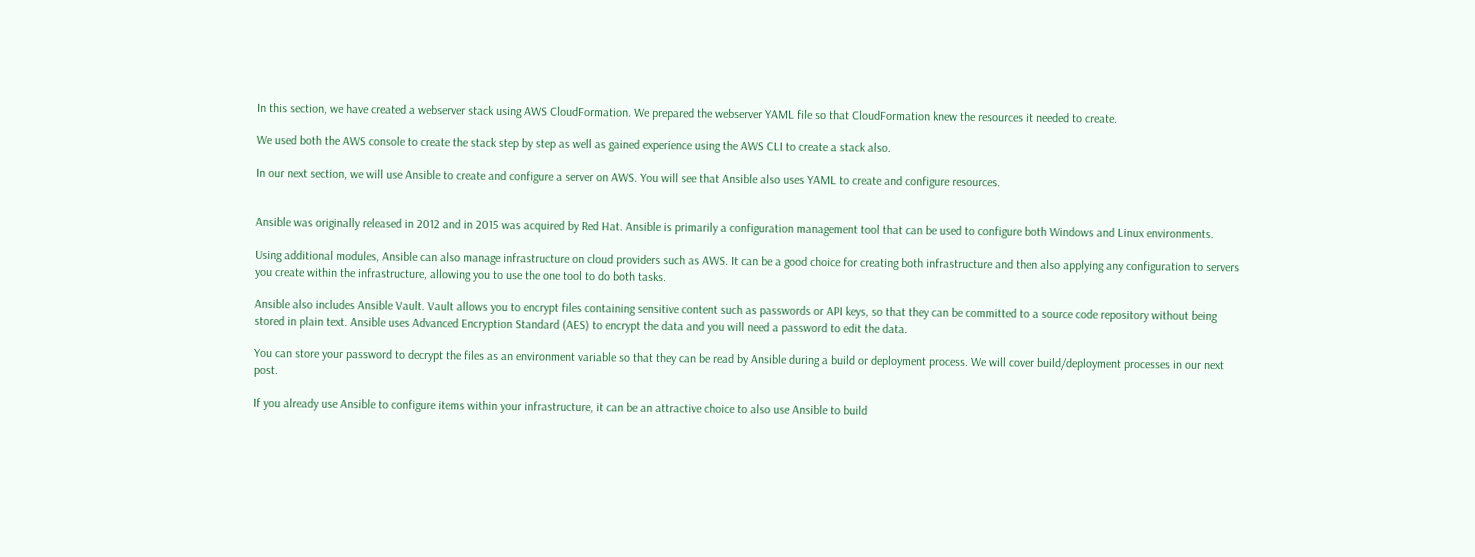In this section, we have created a webserver stack using AWS CloudFormation. We prepared the webserver YAML file so that CloudFormation knew the resources it needed to create.

We used both the AWS console to create the stack step by step as well as gained experience using the AWS CLI to create a stack also.

In our next section, we will use Ansible to create and configure a server on AWS. You will see that Ansible also uses YAML to create and configure resources.


Ansible was originally released in 2012 and in 2015 was acquired by Red Hat. Ansible is primarily a configuration management tool that can be used to configure both Windows and Linux environments.

Using additional modules, Ansible can also manage infrastructure on cloud providers such as AWS. It can be a good choice for creating both infrastructure and then also applying any configuration to servers you create within the infrastructure, allowing you to use the one tool to do both tasks.

Ansible also includes Ansible Vault. Vault allows you to encrypt files containing sensitive content such as passwords or API keys, so that they can be committed to a source code repository without being stored in plain text. Ansible uses Advanced Encryption Standard (AES) to encrypt the data and you will need a password to edit the data.

You can store your password to decrypt the files as an environment variable so that they can be read by Ansible during a build or deployment process. We will cover build/deployment processes in our next post.

If you already use Ansible to configure items within your infrastructure, it can be an attractive choice to also use Ansible to build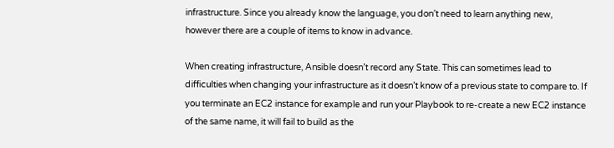infrastructure. Since you already know the language, you don’t need to learn anything new, however there are a couple of items to know in advance.

When creating infrastructure, Ansible doesn’t record any State. This can sometimes lead to difficulties when changing your infrastructure as it doesn’t know of a previous state to compare to. If you terminate an EC2 instance for example and run your Playbook to re-create a new EC2 instance of the same name, it will fail to build as the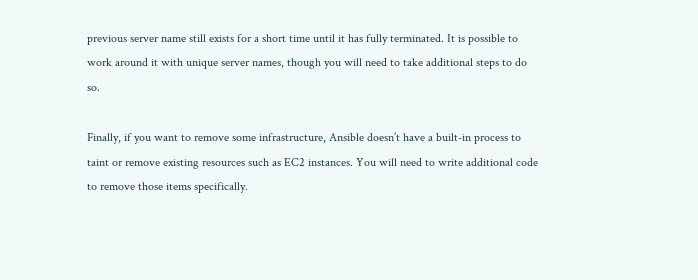previous server name still exists for a short time until it has fully terminated. It is possible to work around it with unique server names, though you will need to take additional steps to do so.

Finally, if you want to remove some infrastructure, Ansible doesn’t have a built-in process to taint or remove existing resources such as EC2 instances. You will need to write additional code to remove those items specifically.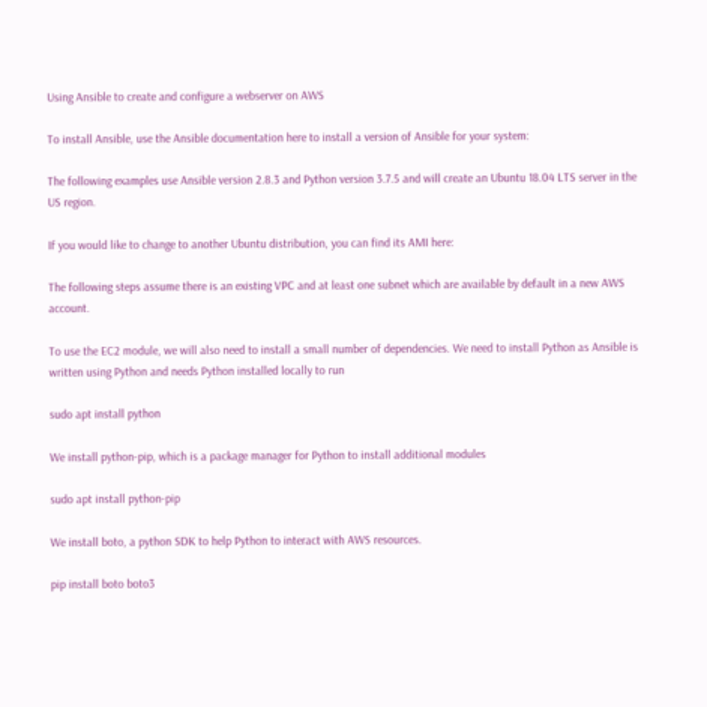Using Ansible to create and configure a webserver on AWS

To install Ansible, use the Ansible documentation here to install a version of Ansible for your system:

The following examples use Ansible version 2.8.3 and Python version 3.7.5 and will create an Ubuntu 18.04 LTS server in the US region.

If you would like to change to another Ubuntu distribution, you can find its AMI here:

The following steps assume there is an existing VPC and at least one subnet which are available by default in a new AWS account.

To use the EC2 module, we will also need to install a small number of dependencies. We need to install Python as Ansible is written using Python and needs Python installed locally to run

sudo apt install python

We install python-pip, which is a package manager for Python to install additional modules

sudo apt install python-pip

We install boto, a python SDK to help Python to interact with AWS resources.

pip install boto boto3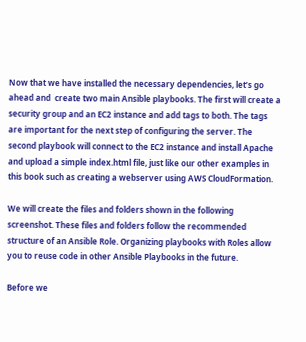Now that we have installed the necessary dependencies, let’s go ahead and  create two main Ansible playbooks. The first will create a security group and an EC2 instance and add tags to both. The tags are important for the next step of configuring the server. The second playbook will connect to the EC2 instance and install Apache and upload a simple index.html file, just like our other examples in this book such as creating a webserver using AWS CloudFormation.

We will create the files and folders shown in the following screenshot. These files and folders follow the recommended structure of an Ansible Role. Organizing playbooks with Roles allow you to reuse code in other Ansible Playbooks in the future.

Before we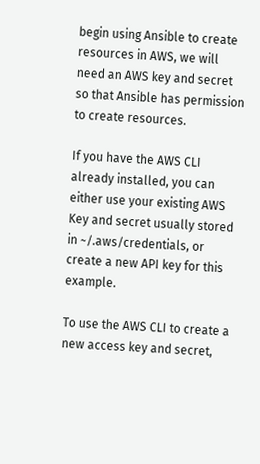begin using Ansible to create resources in AWS, we will need an AWS key and secret so that Ansible has permission to create resources.

If you have the AWS CLI already installed, you can either use your existing AWS Key and secret usually stored in ~/.aws/credentials, or create a new API key for this example.

To use the AWS CLI to create a new access key and secret,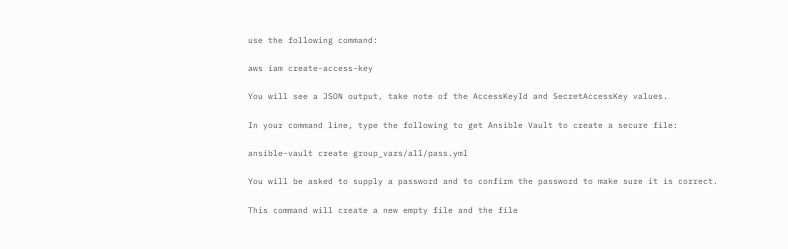use the following command:

aws iam create-access-key

You will see a JSON output, take note of the AccessKeyId and SecretAccessKey values.

In your command line, type the following to get Ansible Vault to create a secure file:

ansible-vault create group_vars/all/pass.yml

You will be asked to supply a password and to confirm the password to make sure it is correct.

This command will create a new empty file and the file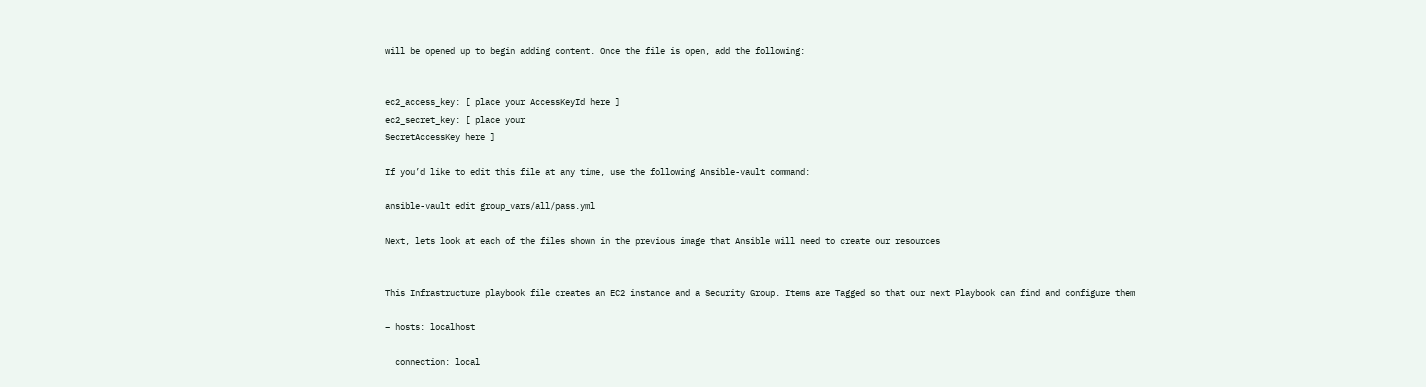will be opened up to begin adding content. Once the file is open, add the following:


ec2_access_key: [ place your AccessKeyId here ]
ec2_secret_key: [ place your
SecretAccessKey here ]

If you’d like to edit this file at any time, use the following Ansible-vault command:

ansible-vault edit group_vars/all/pass.yml

Next, lets look at each of the files shown in the previous image that Ansible will need to create our resources


This Infrastructure playbook file creates an EC2 instance and a Security Group. Items are Tagged so that our next Playbook can find and configure them

– hosts: localhost

  connection: local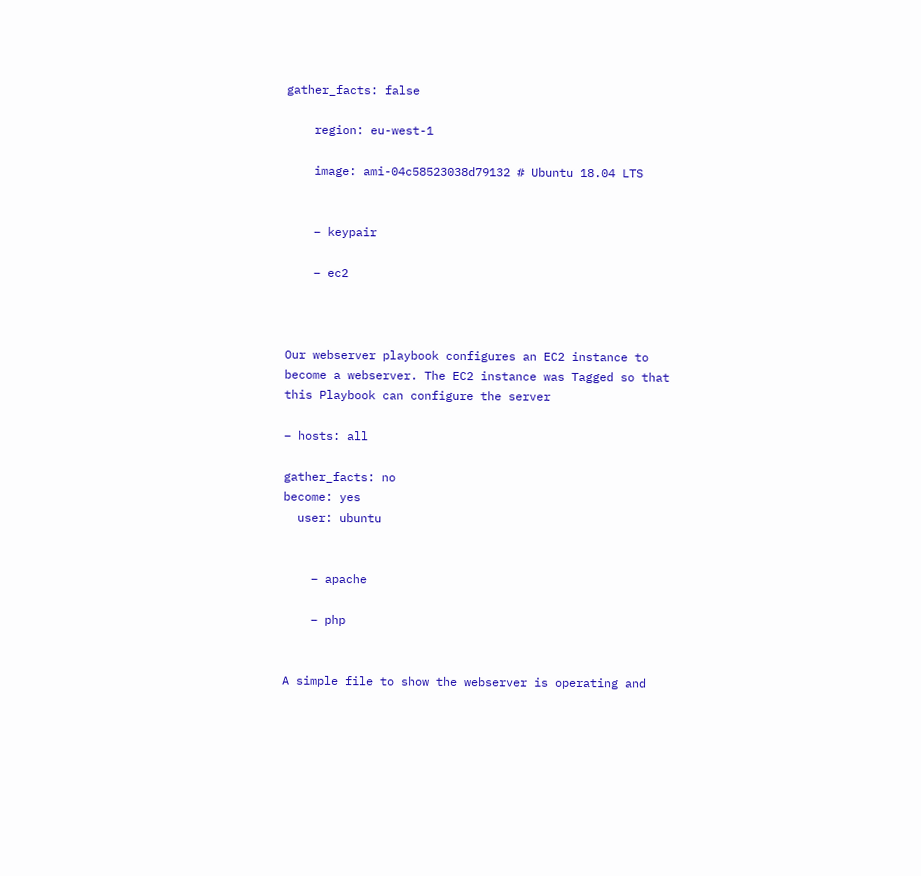gather_facts: false

    region: eu-west-1

    image: ami-04c58523038d79132 # Ubuntu 18.04 LTS


    – keypair

    – ec2



Our webserver playbook configures an EC2 instance to become a webserver. The EC2 instance was Tagged so that this Playbook can configure the server

– hosts: all

gather_facts: no
become: yes
  user: ubuntu


    – apache

    – php


A simple file to show the webserver is operating and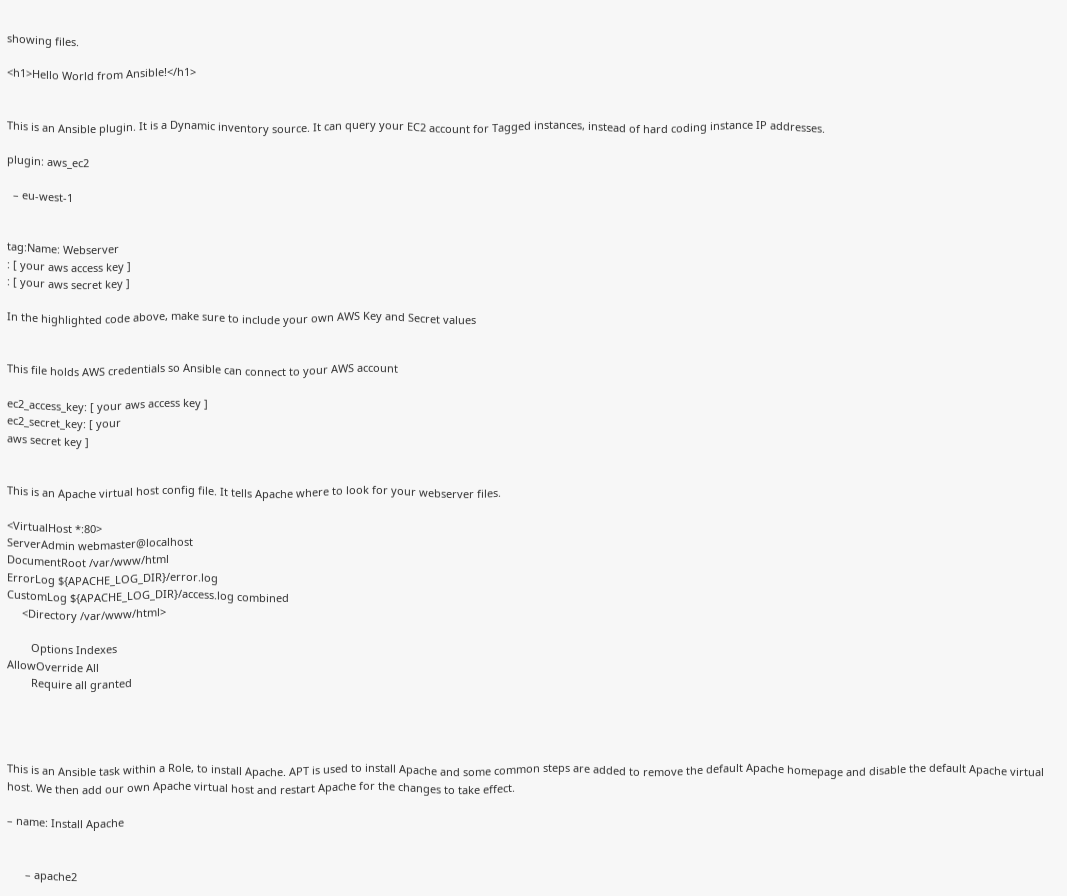showing files.

<h1>Hello World from Ansible!</h1>


This is an Ansible plugin. It is a Dynamic inventory source. It can query your EC2 account for Tagged instances, instead of hard coding instance IP addresses.

plugin: aws_ec2

  – eu-west-1


tag:Name: Webserver
: [ your aws access key ]
: [ your aws secret key ]

In the highlighted code above, make sure to include your own AWS Key and Secret values


This file holds AWS credentials so Ansible can connect to your AWS account

ec2_access_key: [ your aws access key ]
ec2_secret_key: [ your
aws secret key ]


This is an Apache virtual host config file. It tells Apache where to look for your webserver files.

<VirtualHost *:80>
ServerAdmin webmaster@localhost
DocumentRoot /var/www/html
ErrorLog ${APACHE_LOG_DIR}/error.log
CustomLog ${APACHE_LOG_DIR}/access.log combined
     <Directory /var/www/html>

        Options Indexes
AllowOverride All
        Require all granted




This is an Ansible task within a Role, to install Apache. APT is used to install Apache and some common steps are added to remove the default Apache homepage and disable the default Apache virtual host. We then add our own Apache virtual host and restart Apache for the changes to take effect.

– name: Install Apache


      – apache2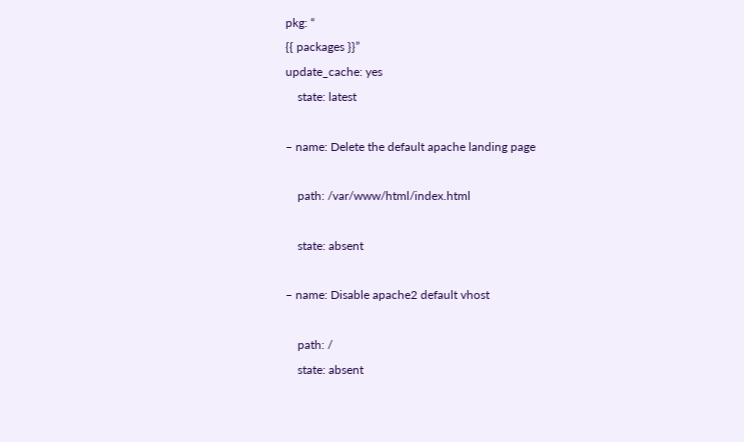pkg: “
{{ packages }}”
update_cache: yes
    state: latest

– name: Delete the default apache landing page

    path: /var/www/html/index.html

    state: absent

– name: Disable apache2 default vhost

    path: /
    state: absent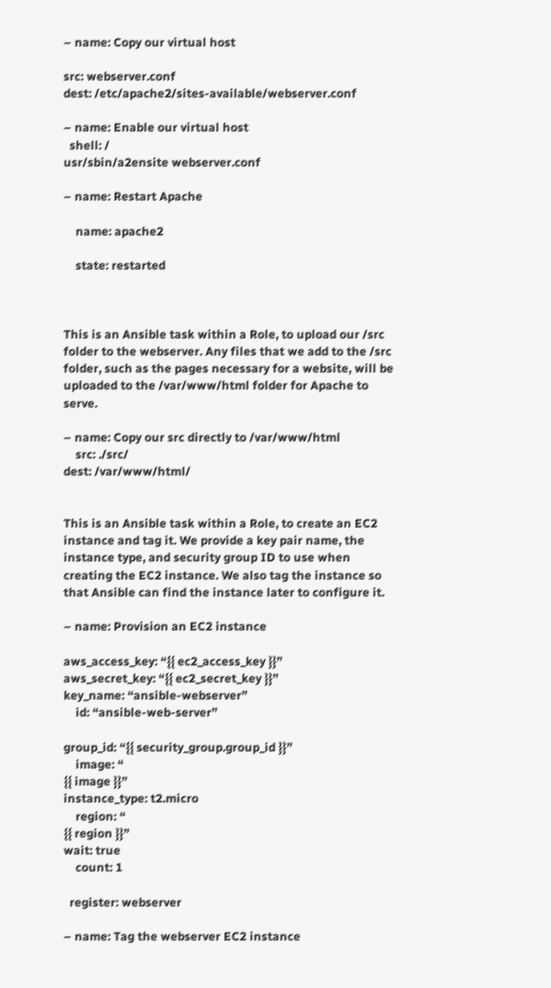– name: Copy our virtual host

src: webserver.conf
dest: /etc/apache2/sites-available/webserver.conf

– name: Enable our virtual host
  shell: /
usr/sbin/a2ensite webserver.conf

– name: Restart Apache

    name: apache2

    state: restarted



This is an Ansible task within a Role, to upload our /src folder to the webserver. Any files that we add to the /src folder, such as the pages necessary for a website, will be uploaded to the /var/www/html folder for Apache to serve.

– name: Copy our src directly to /var/www/html
    src: ./src/
dest: /var/www/html/


This is an Ansible task within a Role, to create an EC2 instance and tag it. We provide a key pair name, the instance type, and security group ID to use when creating the EC2 instance. We also tag the instance so that Ansible can find the instance later to configure it.

– name: Provision an EC2 instance

aws_access_key: “{{ ec2_access_key }}”
aws_secret_key: “{{ ec2_secret_key }}”
key_name: “ansible-webserver”
    id: “ansible-web-server”

group_id: “{{ security_group.group_id }}”
    image: “
{{ image }}”
instance_type: t2.micro
    region: “
{{ region }}”
wait: true
    count: 1

  register: webserver

– name: Tag the webserver EC2 instance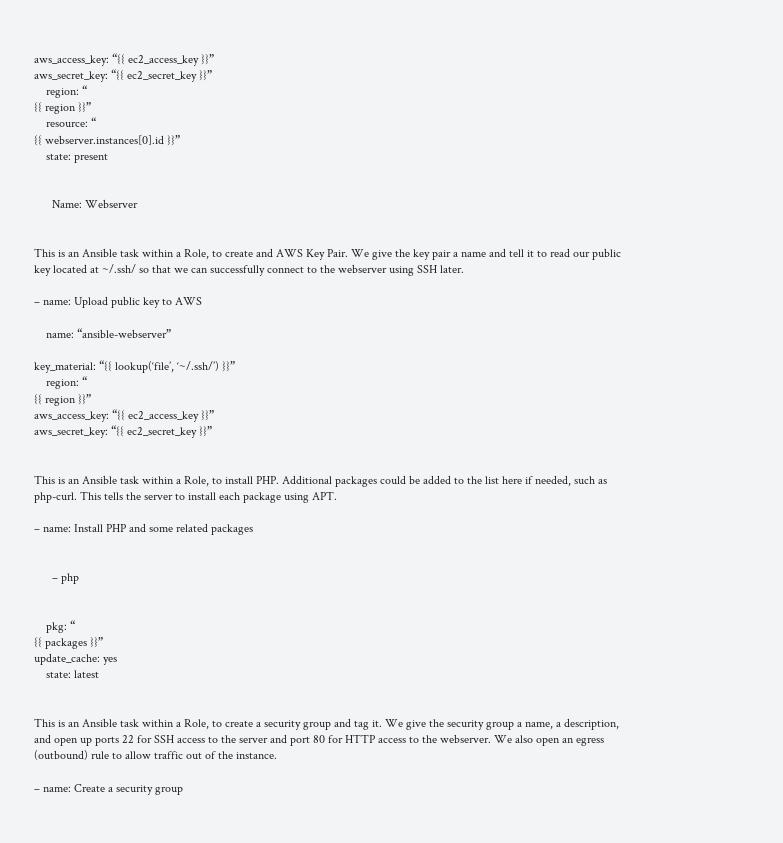aws_access_key: “{{ ec2_access_key }}”
aws_secret_key: “{{ ec2_secret_key }}”
    region: “
{{ region }}”
    resource: “
{{ webserver.instances[0].id }}”
    state: present


      Name: Webserver


This is an Ansible task within a Role, to create and AWS Key Pair. We give the key pair a name and tell it to read our public key located at ~/.ssh/ so that we can successfully connect to the webserver using SSH later.

– name: Upload public key to AWS

    name: “ansible-webserver”

key_material: “{{ lookup(‘file’, ‘~/.ssh/’) }}”
    region: “
{{ region }}”
aws_access_key: “{{ ec2_access_key }}”
aws_secret_key: “{{ ec2_secret_key }}”


This is an Ansible task within a Role, to install PHP. Additional packages could be added to the list here if needed, such as php-curl. This tells the server to install each package using APT.

– name: Install PHP and some related packages


      – php


    pkg: “
{{ packages }}”
update_cache: yes
    state: latest


This is an Ansible task within a Role, to create a security group and tag it. We give the security group a name, a description, and open up ports 22 for SSH access to the server and port 80 for HTTP access to the webserver. We also open an egress (outbound) rule to allow traffic out of the instance.

– name: Create a security group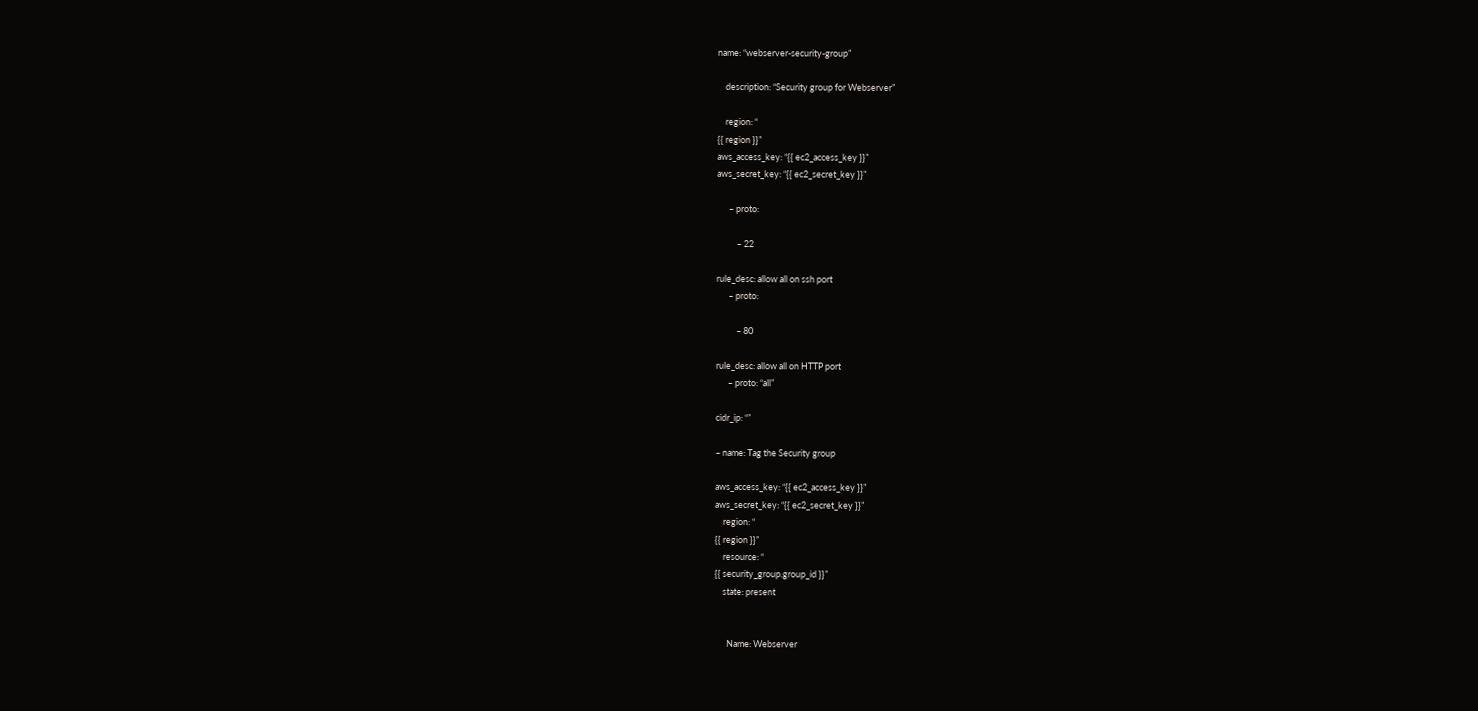name: “webserver-security-group”

    description: “Security group for Webserver”

    region: “
{{ region }}”
aws_access_key: “{{ ec2_access_key }}”
aws_secret_key: “{{ ec2_secret_key }}”

      – proto:

          – 22

rule_desc: allow all on ssh port
      – proto:

          – 80

rule_desc: allow all on HTTP port
      – proto: “all”

cidr_ip: “”

– name: Tag the Security group

aws_access_key: “{{ ec2_access_key }}”
aws_secret_key: “{{ ec2_secret_key }}”
    region: “
{{ region }}”
    resource: “
{{ security_group.group_id }}”
    state: present


      Name: Webserver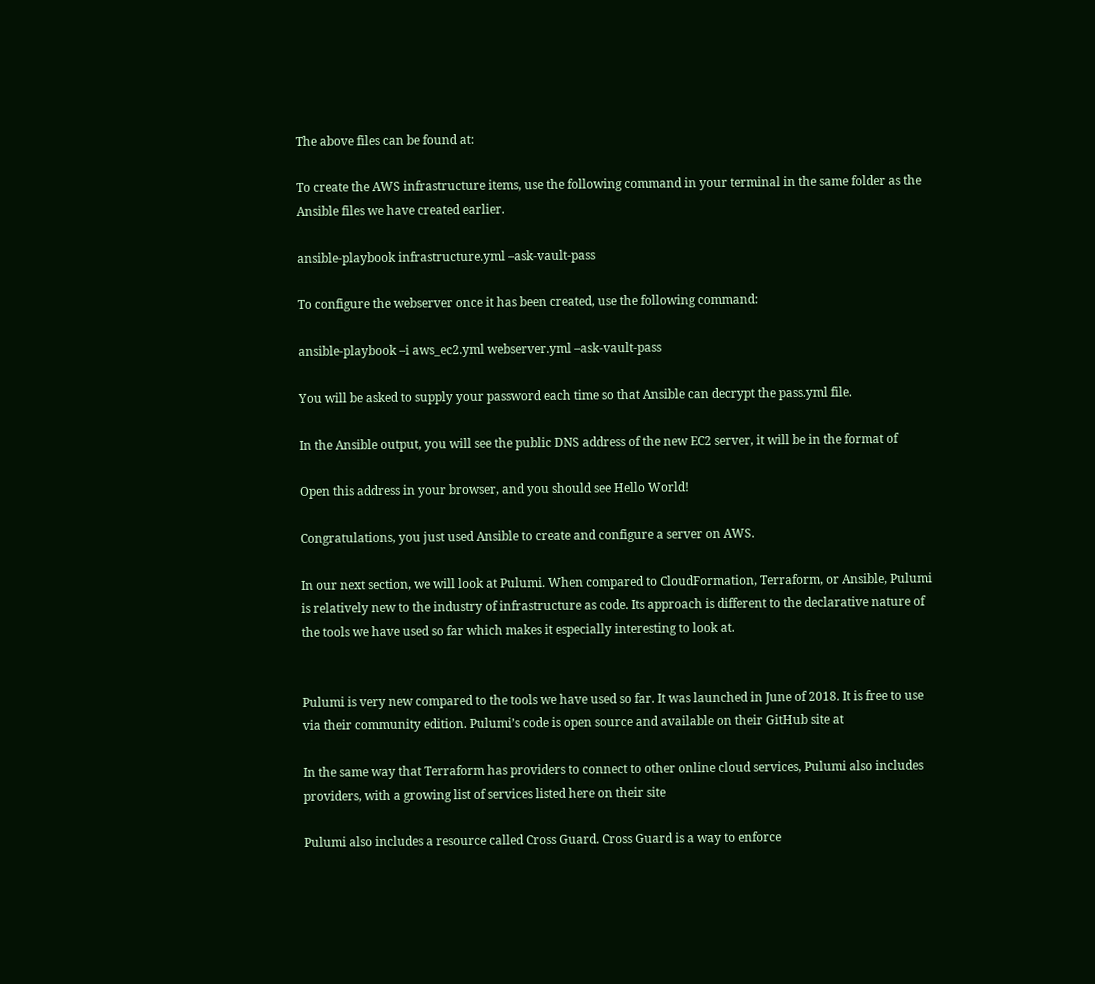The above files can be found at:

To create the AWS infrastructure items, use the following command in your terminal in the same folder as the Ansible files we have created earlier.

ansible-playbook infrastructure.yml –ask-vault-pass

To configure the webserver once it has been created, use the following command:

ansible-playbook –i aws_ec2.yml webserver.yml –ask-vault-pass

You will be asked to supply your password each time so that Ansible can decrypt the pass.yml file.

In the Ansible output, you will see the public DNS address of the new EC2 server, it will be in the format of

Open this address in your browser, and you should see Hello World!

Congratulations, you just used Ansible to create and configure a server on AWS.

In our next section, we will look at Pulumi. When compared to CloudFormation, Terraform, or Ansible, Pulumi is relatively new to the industry of infrastructure as code. Its approach is different to the declarative nature of the tools we have used so far which makes it especially interesting to look at.


Pulumi is very new compared to the tools we have used so far. It was launched in June of 2018. It is free to use via their community edition. Pulumi’s code is open source and available on their GitHub site at

In the same way that Terraform has providers to connect to other online cloud services, Pulumi also includes providers, with a growing list of services listed here on their site

Pulumi also includes a resource called Cross Guard. Cross Guard is a way to enforce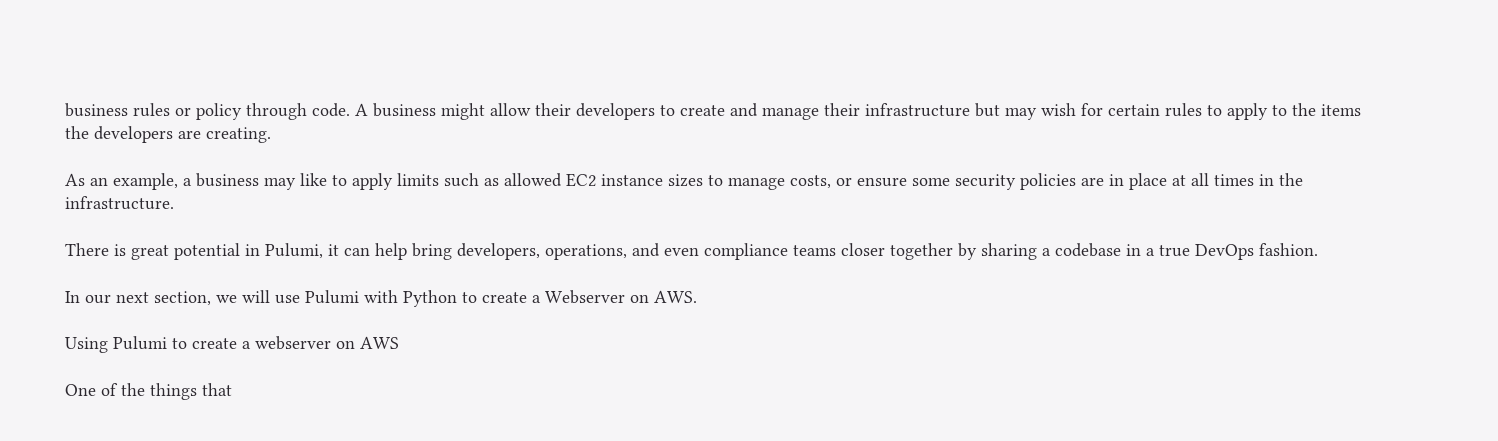business rules or policy through code. A business might allow their developers to create and manage their infrastructure but may wish for certain rules to apply to the items the developers are creating.

As an example, a business may like to apply limits such as allowed EC2 instance sizes to manage costs, or ensure some security policies are in place at all times in the infrastructure.

There is great potential in Pulumi, it can help bring developers, operations, and even compliance teams closer together by sharing a codebase in a true DevOps fashion.

In our next section, we will use Pulumi with Python to create a Webserver on AWS.

Using Pulumi to create a webserver on AWS

One of the things that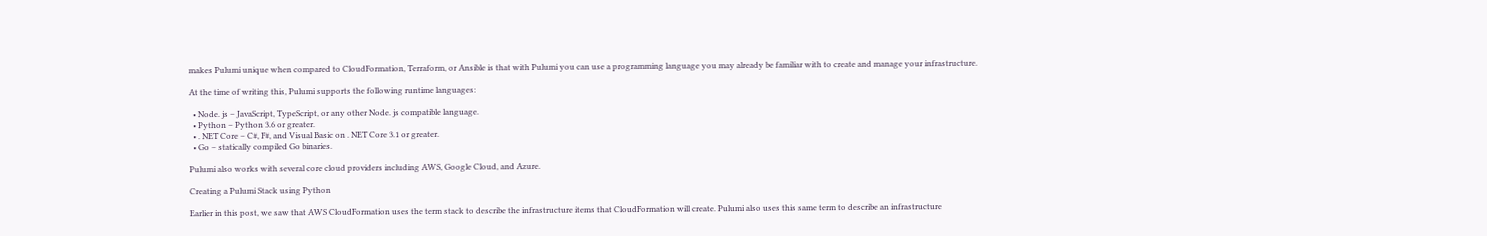makes Pulumi unique when compared to CloudFormation, Terraform, or Ansible is that with Pulumi you can use a programming language you may already be familiar with to create and manage your infrastructure.

At the time of writing this, Pulumi supports the following runtime languages:

  • Node. js – JavaScript, TypeScript, or any other Node. js compatible language.
  • Python – Python 3.6 or greater.
  • . NET Core – C#, F#, and Visual Basic on . NET Core 3.1 or greater.
  • Go – statically compiled Go binaries.

Pulumi also works with several core cloud providers including AWS, Google Cloud, and Azure.

Creating a Pulumi Stack using Python

Earlier in this post, we saw that AWS CloudFormation uses the term stack to describe the infrastructure items that CloudFormation will create. Pulumi also uses this same term to describe an infrastructure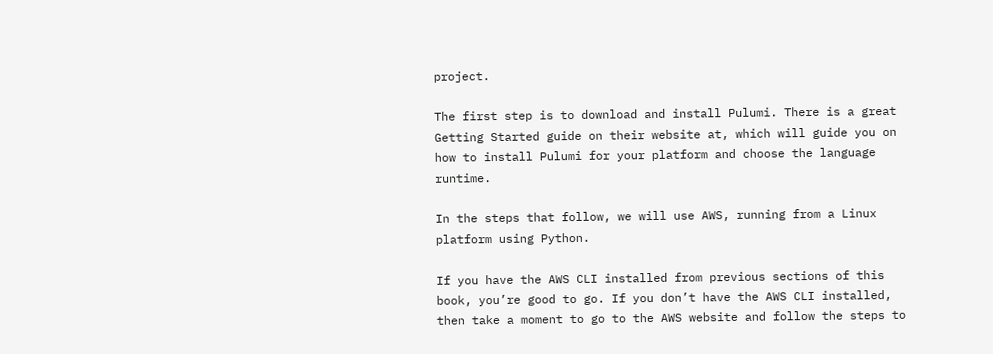project.

The first step is to download and install Pulumi. There is a great Getting Started guide on their website at, which will guide you on how to install Pulumi for your platform and choose the language runtime.

In the steps that follow, we will use AWS, running from a Linux platform using Python.

If you have the AWS CLI installed from previous sections of this book, you’re good to go. If you don’t have the AWS CLI installed, then take a moment to go to the AWS website and follow the steps to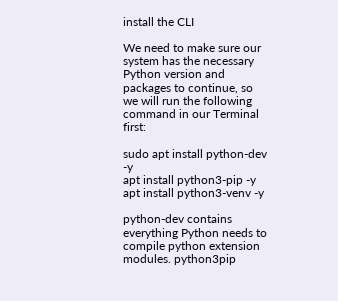install the CLI

We need to make sure our system has the necessary Python version and packages to continue, so we will run the following command in our Terminal first:

sudo apt install python-dev -y
apt install python3-pip -y
apt install python3-venv -y

python-dev contains everything Python needs to compile python extension modules. python3pip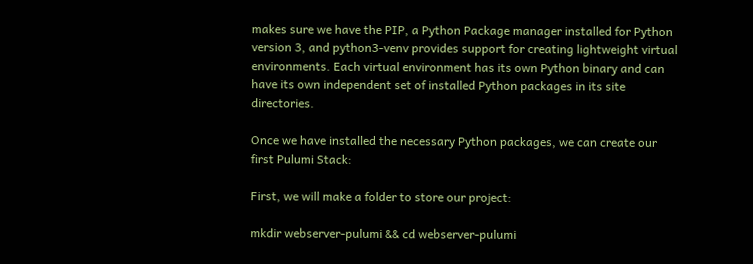makes sure we have the PIP, a Python Package manager installed for Python version 3, and python3-venv provides support for creating lightweight virtual environments. Each virtual environment has its own Python binary and can have its own independent set of installed Python packages in its site directories.

Once we have installed the necessary Python packages, we can create our first Pulumi Stack:

First, we will make a folder to store our project:

mkdir webserver-pulumi && cd webserver-pulumi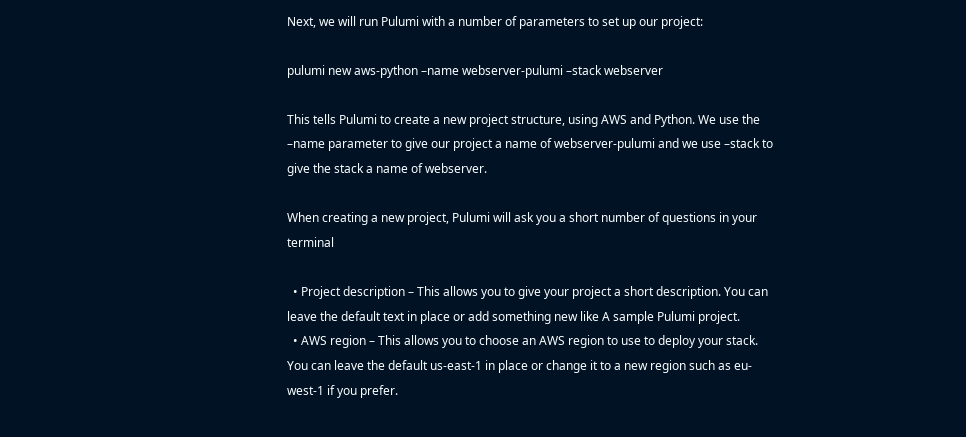Next, we will run Pulumi with a number of parameters to set up our project:

pulumi new aws-python –name webserver-pulumi –stack webserver

This tells Pulumi to create a new project structure, using AWS and Python. We use the –name parameter to give our project a name of webserver-pulumi and we use –stack to give the stack a name of webserver.

When creating a new project, Pulumi will ask you a short number of questions in your terminal

  • Project description – This allows you to give your project a short description. You can leave the default text in place or add something new like A sample Pulumi project.
  • AWS region – This allows you to choose an AWS region to use to deploy your stack. You can leave the default us-east-1 in place or change it to a new region such as eu-west-1 if you prefer.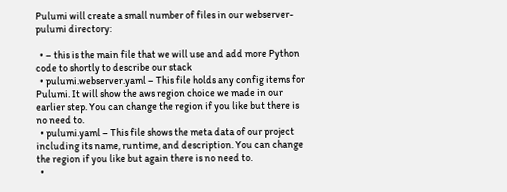Pulumi will create a small number of files in our webserver-pulumi directory:

  • – this is the main file that we will use and add more Python code to shortly to describe our stack
  • pulumi.webserver.yaml – This file holds any config items for Pulumi. It will show the aws region choice we made in our earlier step. You can change the region if you like but there is no need to.
  • pulumi.yaml – This file shows the meta data of our project including its name, runtime, and description. You can change the region if you like but again there is no need to.
  •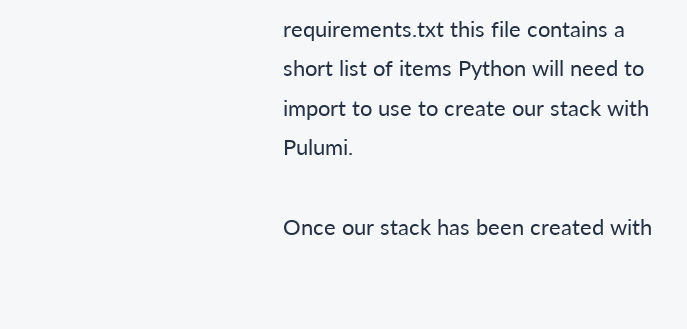requirements.txt this file contains a short list of items Python will need to import to use to create our stack with Pulumi.

Once our stack has been created with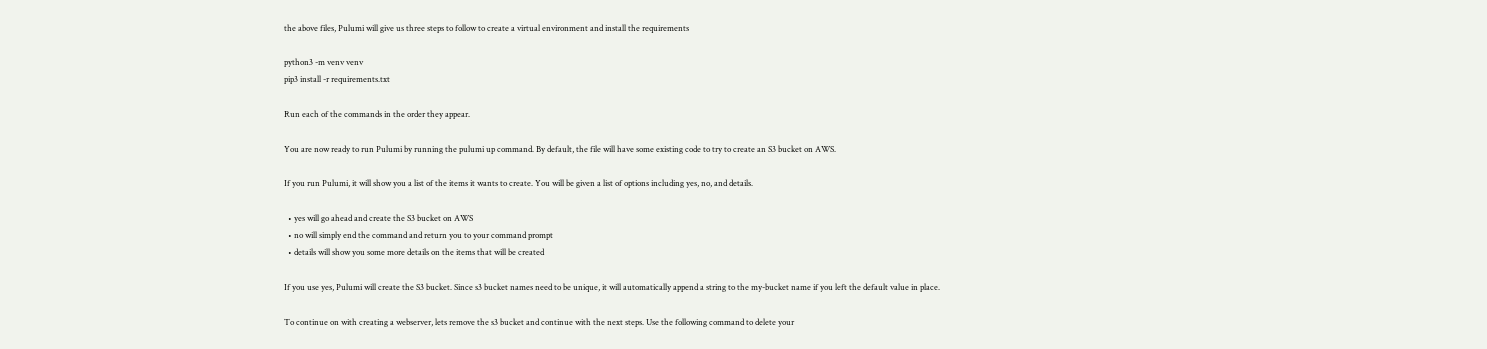the above files, Pulumi will give us three steps to follow to create a virtual environment and install the requirements

python3 -m venv venv
pip3 install -r requirements.txt

Run each of the commands in the order they appear.

You are now ready to run Pulumi by running the pulumi up command. By default, the file will have some existing code to try to create an S3 bucket on AWS.

If you run Pulumi, it will show you a list of the items it wants to create. You will be given a list of options including yes, no, and details.

  • yes will go ahead and create the S3 bucket on AWS
  • no will simply end the command and return you to your command prompt
  • details will show you some more details on the items that will be created

If you use yes, Pulumi will create the S3 bucket. Since s3 bucket names need to be unique, it will automatically append a string to the my-bucket name if you left the default value in place.

To continue on with creating a webserver, lets remove the s3 bucket and continue with the next steps. Use the following command to delete your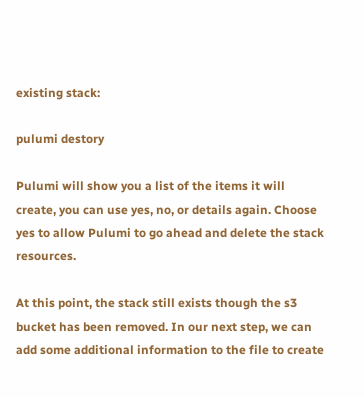existing stack:

pulumi destory

Pulumi will show you a list of the items it will create, you can use yes, no, or details again. Choose yes to allow Pulumi to go ahead and delete the stack resources.

At this point, the stack still exists though the s3 bucket has been removed. In our next step, we can add some additional information to the file to create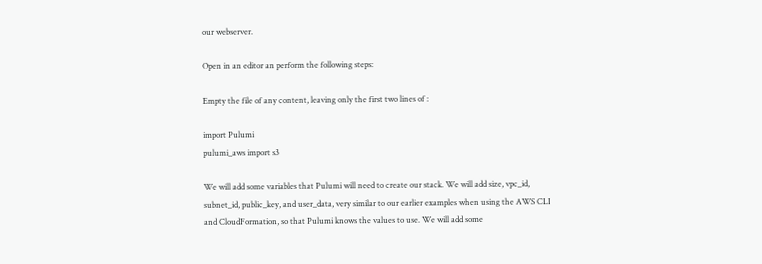our webserver.

Open in an editor an perform the following steps:

Empty the file of any content, leaving only the first two lines of :

import Pulumi
pulumi_aws import s3

We will add some variables that Pulumi will need to create our stack. We will add size, vpc_id, subnet_id, public_key, and user_data, very similar to our earlier examples when using the AWS CLI and CloudFormation, so that Pulumi knows the values to use. We will add some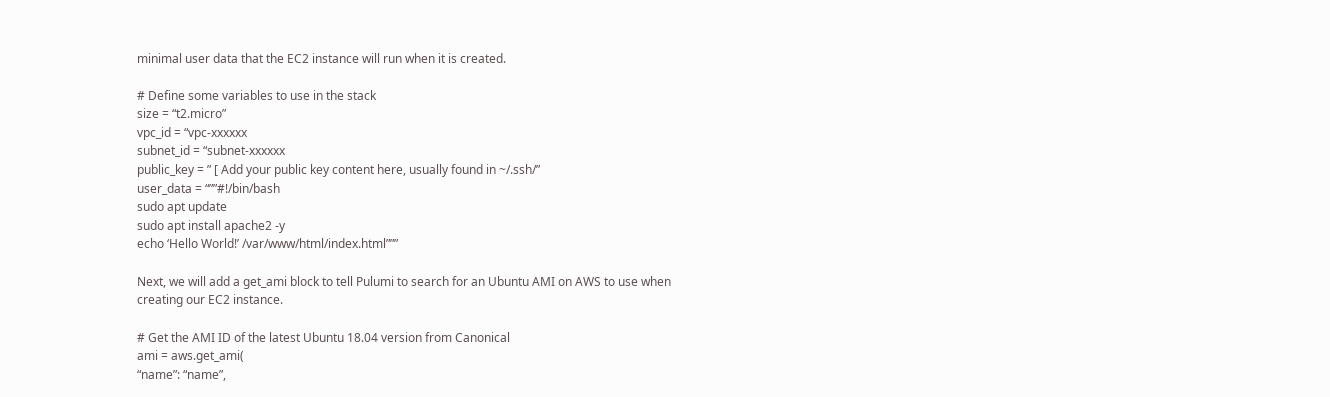minimal user data that the EC2 instance will run when it is created.

# Define some variables to use in the stack
size = “t2.micro”
vpc_id = “vpc-xxxxxx
subnet_id = “subnet-xxxxxx
public_key = ” [ Add your public key content here, usually found in ~/.ssh/”
user_data = “””#!/bin/bash
sudo apt update
sudo apt install apache2 -y
echo ‘Hello World!’ /var/www/html/index.html”””

Next, we will add a get_ami block to tell Pulumi to search for an Ubuntu AMI on AWS to use when creating our EC2 instance.

# Get the AMI ID of the latest Ubuntu 18.04 version from Canonical
ami = aws.get_ami(
“name”: “name”,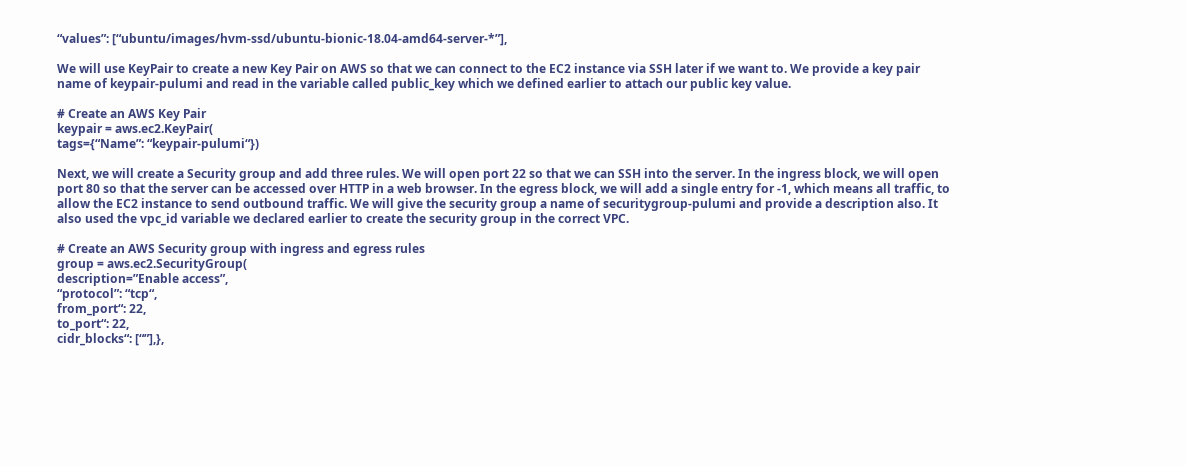“values”: [“ubuntu/images/hvm-ssd/ubuntu-bionic-18.04-amd64-server-*”],

We will use KeyPair to create a new Key Pair on AWS so that we can connect to the EC2 instance via SSH later if we want to. We provide a key pair name of keypair-pulumi and read in the variable called public_key which we defined earlier to attach our public key value.

# Create an AWS Key Pair
keypair = aws.ec2.KeyPair(
tags={“Name”: “keypair-pulumi“})

Next, we will create a Security group and add three rules. We will open port 22 so that we can SSH into the server. In the ingress block, we will open port 80 so that the server can be accessed over HTTP in a web browser. In the egress block, we will add a single entry for -1, which means all traffic, to allow the EC2 instance to send outbound traffic. We will give the security group a name of securitygroup-pulumi and provide a description also. It also used the vpc_id variable we declared earlier to create the security group in the correct VPC.

# Create an AWS Security group with ingress and egress rules
group = aws.ec2.SecurityGroup(
description=”Enable access”,
“protocol”: “tcp“,
from_port“: 22,
to_port“: 22,
cidr_blocks“: [“”],},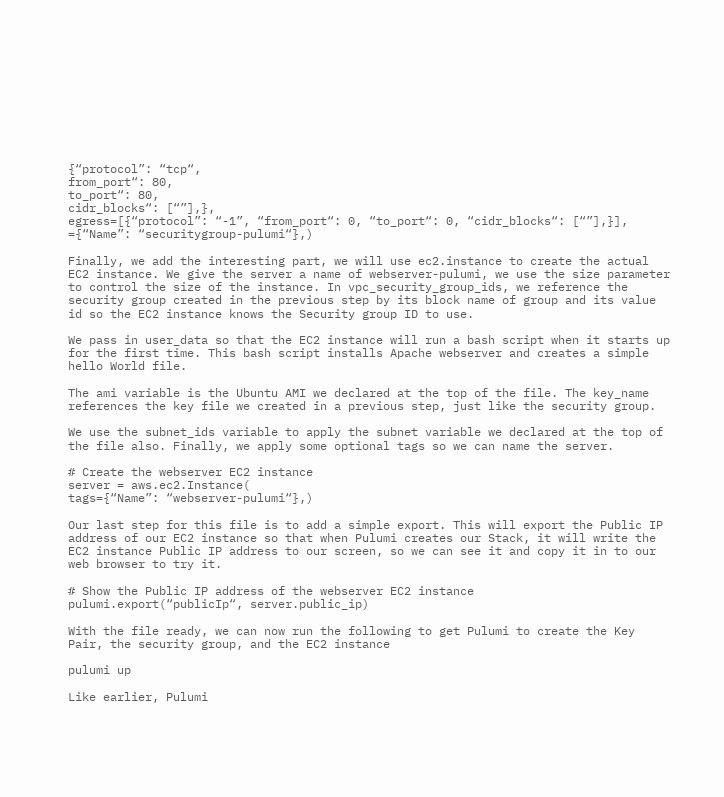{“protocol”: “tcp“,
from_port“: 80,
to_port“: 80,
cidr_blocks“: [“”],},
egress=[{“protocol”: “-1”, “from_port“: 0, “to_port“: 0, “cidr_blocks“: [“”],}],
={“Name”: “securitygroup-pulumi“},)

Finally, we add the interesting part, we will use ec2.instance to create the actual EC2 instance. We give the server a name of webserver-pulumi, we use the size parameter to control the size of the instance. In vpc_security_group_ids, we reference the security group created in the previous step by its block name of group and its value id so the EC2 instance knows the Security group ID to use.

We pass in user_data so that the EC2 instance will run a bash script when it starts up for the first time. This bash script installs Apache webserver and creates a simple hello World file.

The ami variable is the Ubuntu AMI we declared at the top of the file. The key_name references the key file we created in a previous step, just like the security group.

We use the subnet_ids variable to apply the subnet variable we declared at the top of the file also. Finally, we apply some optional tags so we can name the server.

# Create the webserver EC2 instance
server = aws.ec2.Instance(
tags={“Name”: “webserver-pulumi“},)

Our last step for this file is to add a simple export. This will export the Public IP address of our EC2 instance so that when Pulumi creates our Stack, it will write the EC2 instance Public IP address to our screen, so we can see it and copy it in to our web browser to try it.

# Show the Public IP address of the webserver EC2 instance
pulumi.export(“publicIp“, server.public_ip)

With the file ready, we can now run the following to get Pulumi to create the Key Pair, the security group, and the EC2 instance

pulumi up

Like earlier, Pulumi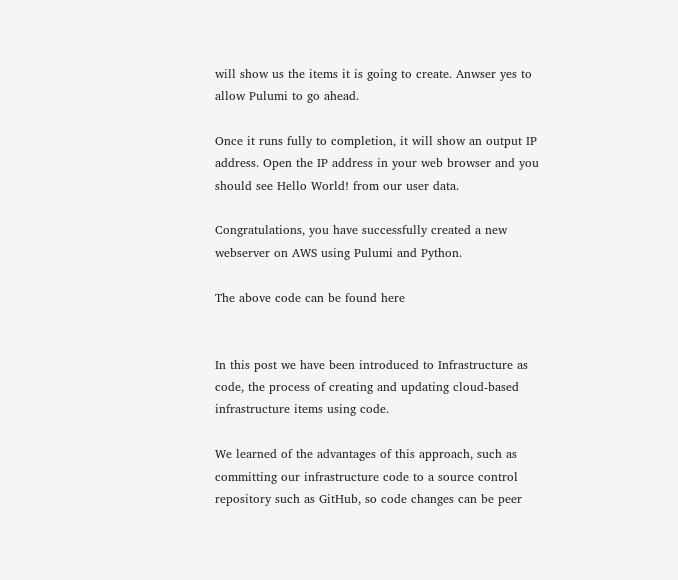will show us the items it is going to create. Anwser yes to allow Pulumi to go ahead.

Once it runs fully to completion, it will show an output IP address. Open the IP address in your web browser and you should see Hello World! from our user data.

Congratulations, you have successfully created a new webserver on AWS using Pulumi and Python.

The above code can be found here


In this post we have been introduced to Infrastructure as code, the process of creating and updating cloud-based infrastructure items using code.

We learned of the advantages of this approach, such as committing our infrastructure code to a source control repository such as GitHub, so code changes can be peer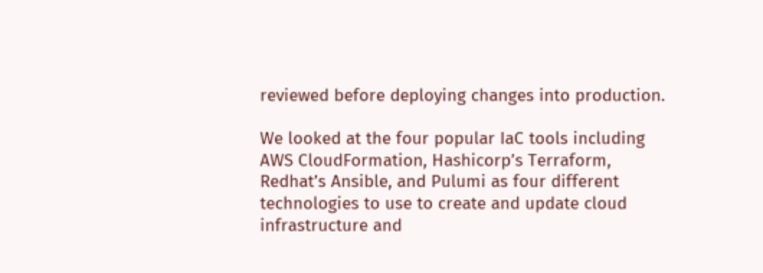reviewed before deploying changes into production.

We looked at the four popular IaC tools including AWS CloudFormation, Hashicorp’s Terraform, Redhat’s Ansible, and Pulumi as four different technologies to use to create and update cloud infrastructure and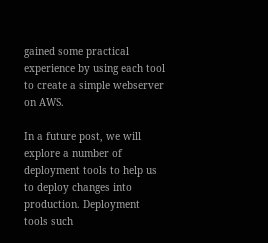gained some practical experience by using each tool to create a simple webserver on AWS.

In a future post, we will explore a number of deployment tools to help us to deploy changes into production. Deployment tools such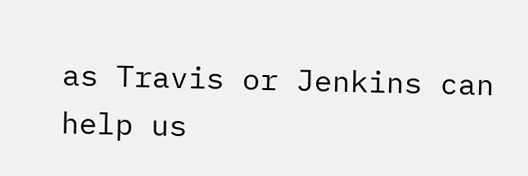as Travis or Jenkins can help us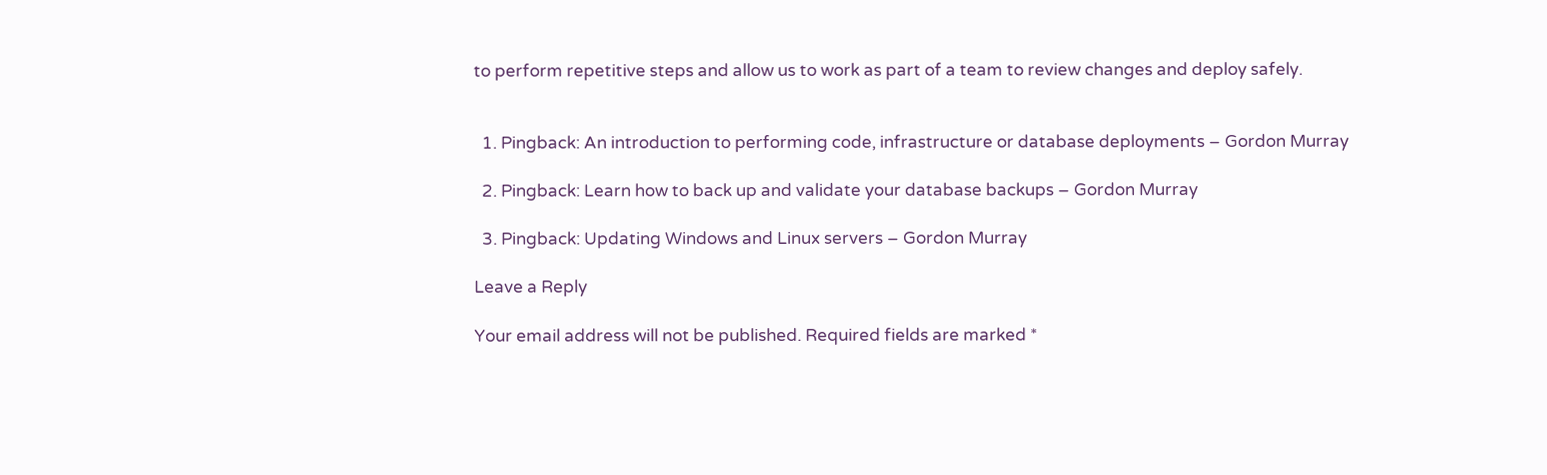to perform repetitive steps and allow us to work as part of a team to review changes and deploy safely.


  1. Pingback: An introduction to performing code, infrastructure or database deployments – Gordon Murray

  2. Pingback: Learn how to back up and validate your database backups – Gordon Murray

  3. Pingback: Updating Windows and Linux servers – Gordon Murray

Leave a Reply

Your email address will not be published. Required fields are marked *